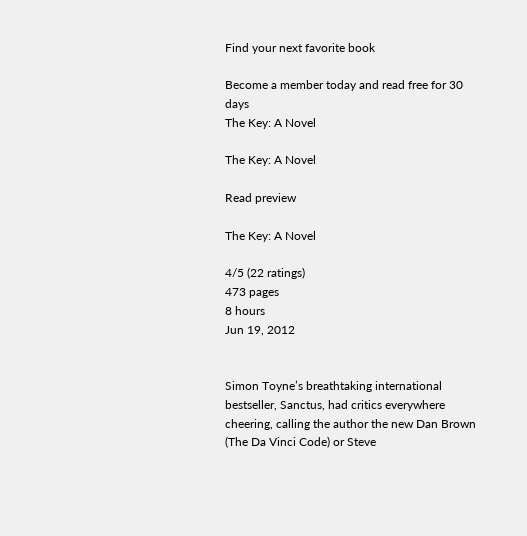Find your next favorite book

Become a member today and read free for 30 days
The Key: A Novel

The Key: A Novel

Read preview

The Key: A Novel

4/5 (22 ratings)
473 pages
8 hours
Jun 19, 2012


Simon Toyne’s breathtaking international bestseller, Sanctus, had critics everywhere cheering, calling the author the new Dan Brown (The Da Vinci Code) or Steve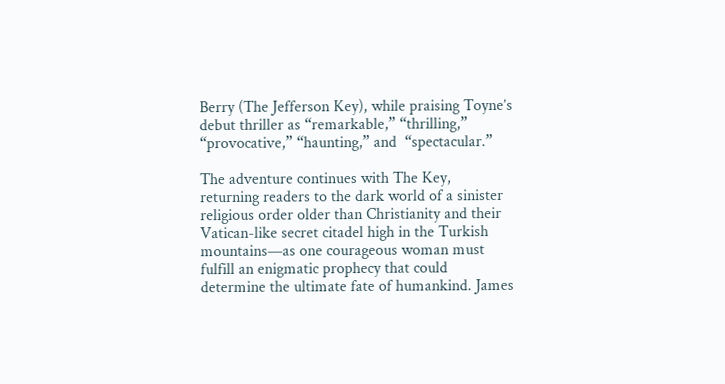Berry (The Jefferson Key), while praising Toyne’s debut thriller as “remarkable,” “thrilling,” “provocative,” “haunting,” and  “spectacular.”

The adventure continues with The Key, returning readers to the dark world of a sinister religious order older than Christianity and their Vatican-like secret citadel high in the Turkish mountains—as one courageous woman must fulfill an enigmatic prophecy that could determine the ultimate fate of humankind. James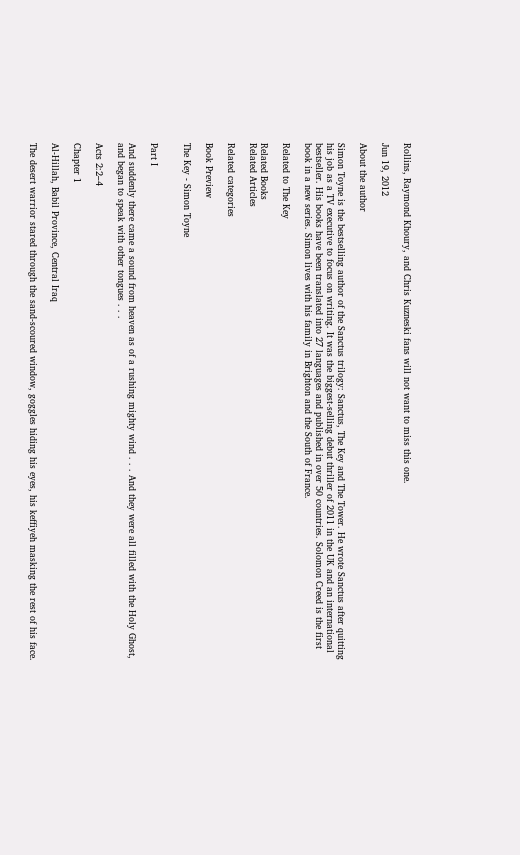Rollins, Raymond Khoury, and Chris Kuzneski fans will not want to miss this one.

Jun 19, 2012

About the author

Simon Toyne is the bestselling author of the Sanctus trilogy: Sanctus, The Key and The Tower. He wrote Sanctus after quitting his job as a TV executive to focus on writing. It was the biggest-selling debut thriller of 2011 in the UK and an international bestseller. His books have been translated into 27 languages and published in over 50 countries. Solomon Creed is the first book in a new series. Simon lives with his family in Brighton and the South of France.

Related to The Key

Related Books
Related Articles

Related categories

Book Preview

The Key - Simon Toyne


Part I

And suddenly there came a sound from heaven as of a rushing mighty wind . . . And they were all filled with the Holy Ghost, and began to speak with other tongues . . .

Acts 2:2–4

Chapter 1

Al-Hillah, Babil Province, Central Iraq

The desert warrior stared through the sand-scoured window, goggles hiding his eyes, his keffiyeh masking the rest of his face.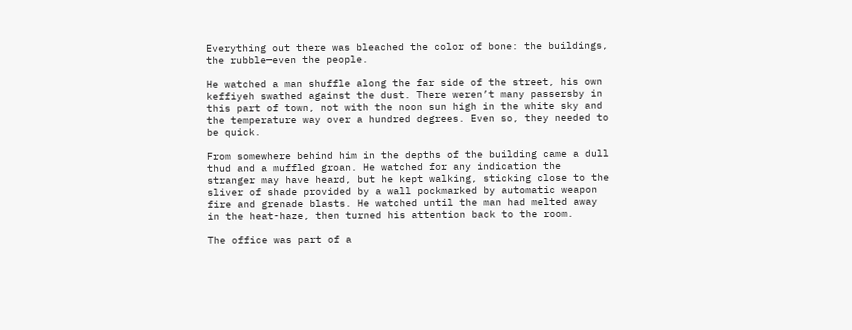Everything out there was bleached the color of bone: the buildings, the rubble—even the people.

He watched a man shuffle along the far side of the street, his own keffiyeh swathed against the dust. There weren’t many passersby in this part of town, not with the noon sun high in the white sky and the temperature way over a hundred degrees. Even so, they needed to be quick.

From somewhere behind him in the depths of the building came a dull thud and a muffled groan. He watched for any indication the stranger may have heard, but he kept walking, sticking close to the sliver of shade provided by a wall pockmarked by automatic weapon fire and grenade blasts. He watched until the man had melted away in the heat-haze, then turned his attention back to the room.

The office was part of a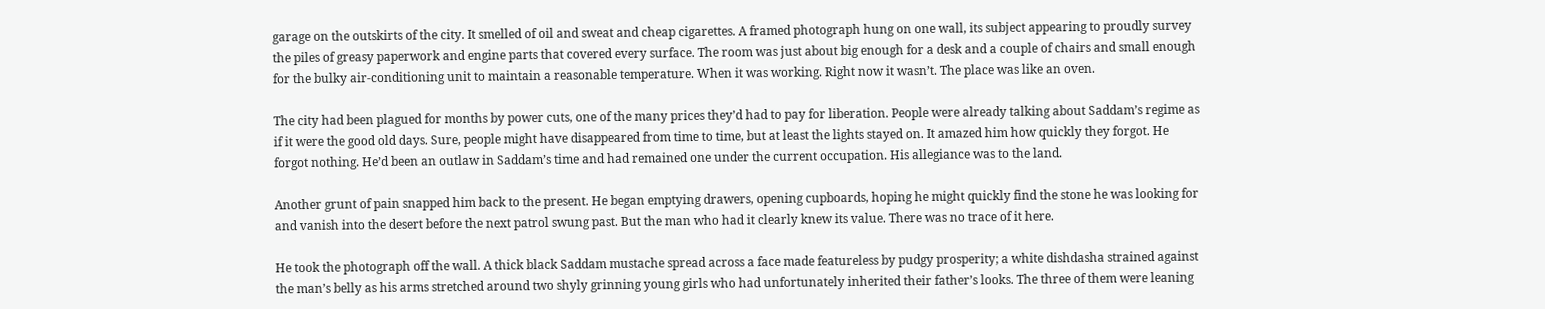garage on the outskirts of the city. It smelled of oil and sweat and cheap cigarettes. A framed photograph hung on one wall, its subject appearing to proudly survey the piles of greasy paperwork and engine parts that covered every surface. The room was just about big enough for a desk and a couple of chairs and small enough for the bulky air-conditioning unit to maintain a reasonable temperature. When it was working. Right now it wasn’t. The place was like an oven.

The city had been plagued for months by power cuts, one of the many prices they’d had to pay for liberation. People were already talking about Saddam’s regime as if it were the good old days. Sure, people might have disappeared from time to time, but at least the lights stayed on. It amazed him how quickly they forgot. He forgot nothing. He’d been an outlaw in Saddam’s time and had remained one under the current occupation. His allegiance was to the land.

Another grunt of pain snapped him back to the present. He began emptying drawers, opening cupboards, hoping he might quickly find the stone he was looking for and vanish into the desert before the next patrol swung past. But the man who had it clearly knew its value. There was no trace of it here.

He took the photograph off the wall. A thick black Saddam mustache spread across a face made featureless by pudgy prosperity; a white dishdasha strained against the man’s belly as his arms stretched around two shyly grinning young girls who had unfortunately inherited their father’s looks. The three of them were leaning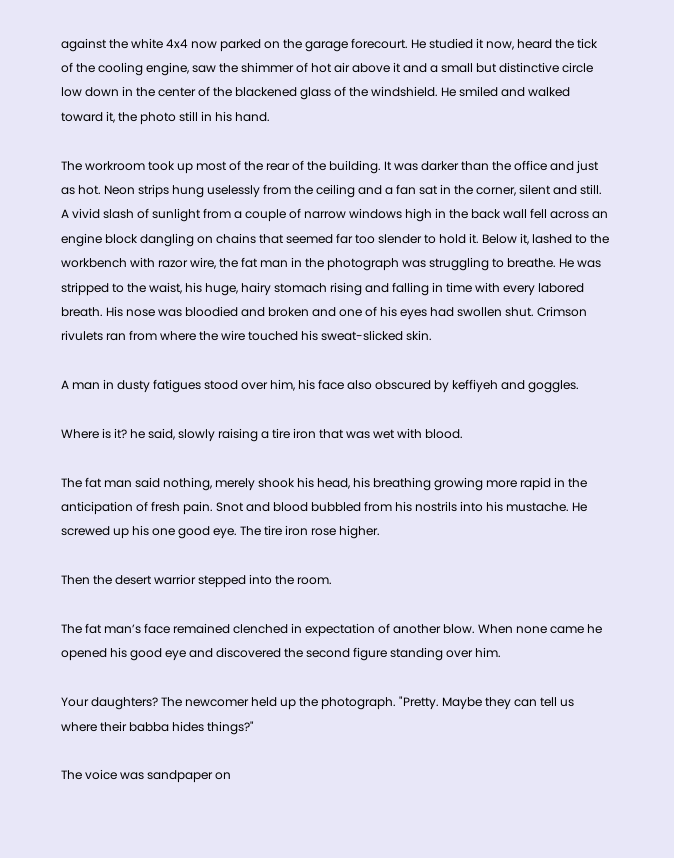against the white 4x4 now parked on the garage forecourt. He studied it now, heard the tick of the cooling engine, saw the shimmer of hot air above it and a small but distinctive circle low down in the center of the blackened glass of the windshield. He smiled and walked toward it, the photo still in his hand.

The workroom took up most of the rear of the building. It was darker than the office and just as hot. Neon strips hung uselessly from the ceiling and a fan sat in the corner, silent and still. A vivid slash of sunlight from a couple of narrow windows high in the back wall fell across an engine block dangling on chains that seemed far too slender to hold it. Below it, lashed to the workbench with razor wire, the fat man in the photograph was struggling to breathe. He was stripped to the waist, his huge, hairy stomach rising and falling in time with every labored breath. His nose was bloodied and broken and one of his eyes had swollen shut. Crimson rivulets ran from where the wire touched his sweat-slicked skin.

A man in dusty fatigues stood over him, his face also obscured by keffiyeh and goggles.

Where is it? he said, slowly raising a tire iron that was wet with blood.

The fat man said nothing, merely shook his head, his breathing growing more rapid in the anticipation of fresh pain. Snot and blood bubbled from his nostrils into his mustache. He screwed up his one good eye. The tire iron rose higher.

Then the desert warrior stepped into the room.

The fat man’s face remained clenched in expectation of another blow. When none came he opened his good eye and discovered the second figure standing over him.

Your daughters? The newcomer held up the photograph. "Pretty. Maybe they can tell us where their babba hides things?"

The voice was sandpaper on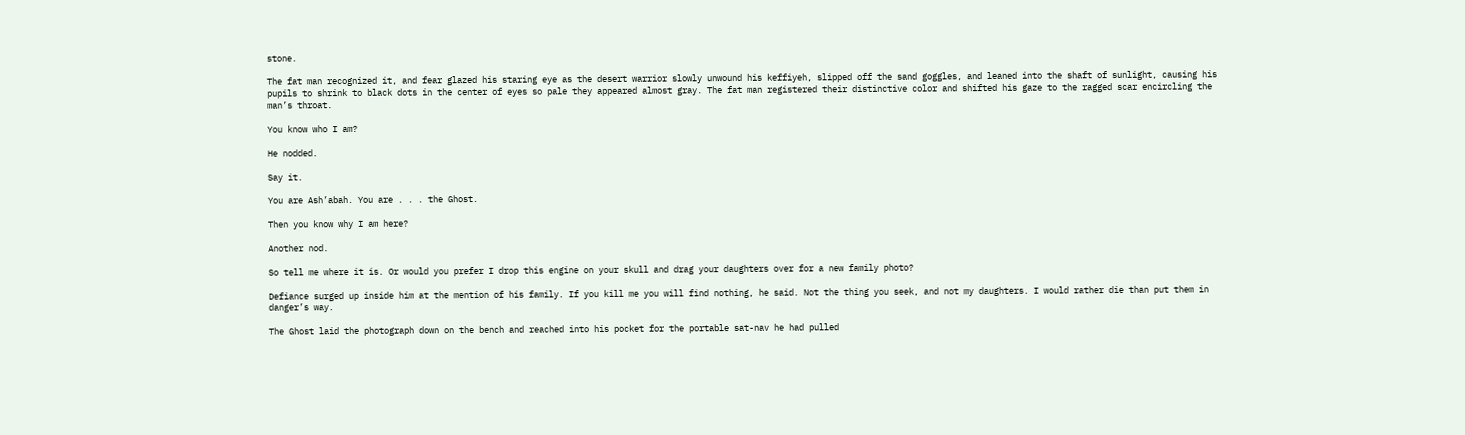stone.

The fat man recognized it, and fear glazed his staring eye as the desert warrior slowly unwound his keffiyeh, slipped off the sand goggles, and leaned into the shaft of sunlight, causing his pupils to shrink to black dots in the center of eyes so pale they appeared almost gray. The fat man registered their distinctive color and shifted his gaze to the ragged scar encircling the man’s throat.

You know who I am?

He nodded.

Say it.

You are Ash’abah. You are . . . the Ghost.

Then you know why I am here?

Another nod.

So tell me where it is. Or would you prefer I drop this engine on your skull and drag your daughters over for a new family photo?

Defiance surged up inside him at the mention of his family. If you kill me you will find nothing, he said. Not the thing you seek, and not my daughters. I would rather die than put them in danger’s way.

The Ghost laid the photograph down on the bench and reached into his pocket for the portable sat-nav he had pulled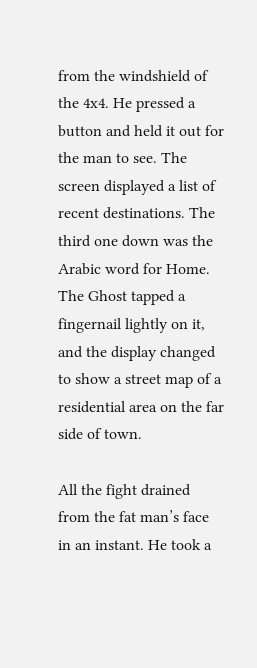from the windshield of the 4x4. He pressed a button and held it out for the man to see. The screen displayed a list of recent destinations. The third one down was the Arabic word for Home. The Ghost tapped a fingernail lightly on it, and the display changed to show a street map of a residential area on the far side of town.

All the fight drained from the fat man’s face in an instant. He took a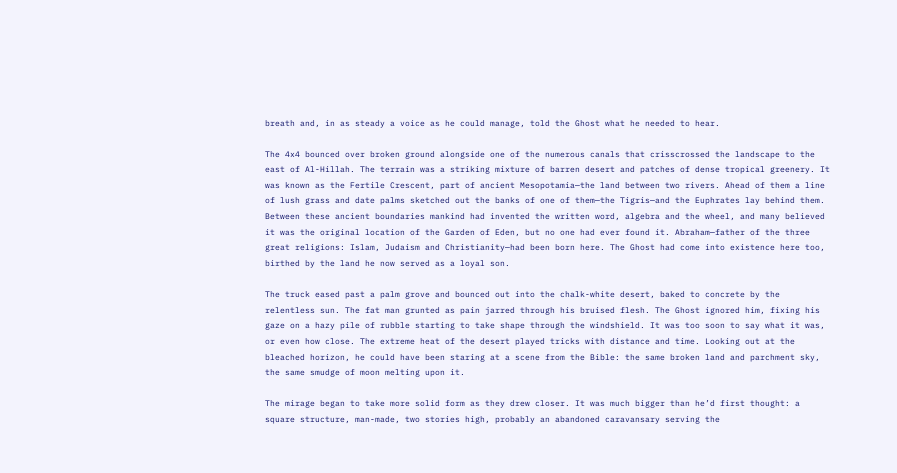breath and, in as steady a voice as he could manage, told the Ghost what he needed to hear.

The 4x4 bounced over broken ground alongside one of the numerous canals that crisscrossed the landscape to the east of Al-Hillah. The terrain was a striking mixture of barren desert and patches of dense tropical greenery. It was known as the Fertile Crescent, part of ancient Mesopotamia—the land between two rivers. Ahead of them a line of lush grass and date palms sketched out the banks of one of them—the Tigris—and the Euphrates lay behind them. Between these ancient boundaries mankind had invented the written word, algebra and the wheel, and many believed it was the original location of the Garden of Eden, but no one had ever found it. Abraham—father of the three great religions: Islam, Judaism and Christianity—had been born here. The Ghost had come into existence here too, birthed by the land he now served as a loyal son.

The truck eased past a palm grove and bounced out into the chalk-white desert, baked to concrete by the relentless sun. The fat man grunted as pain jarred through his bruised flesh. The Ghost ignored him, fixing his gaze on a hazy pile of rubble starting to take shape through the windshield. It was too soon to say what it was, or even how close. The extreme heat of the desert played tricks with distance and time. Looking out at the bleached horizon, he could have been staring at a scene from the Bible: the same broken land and parchment sky, the same smudge of moon melting upon it.

The mirage began to take more solid form as they drew closer. It was much bigger than he’d first thought: a square structure, man-made, two stories high, probably an abandoned caravansary serving the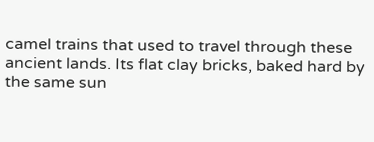camel trains that used to travel through these ancient lands. Its flat clay bricks, baked hard by the same sun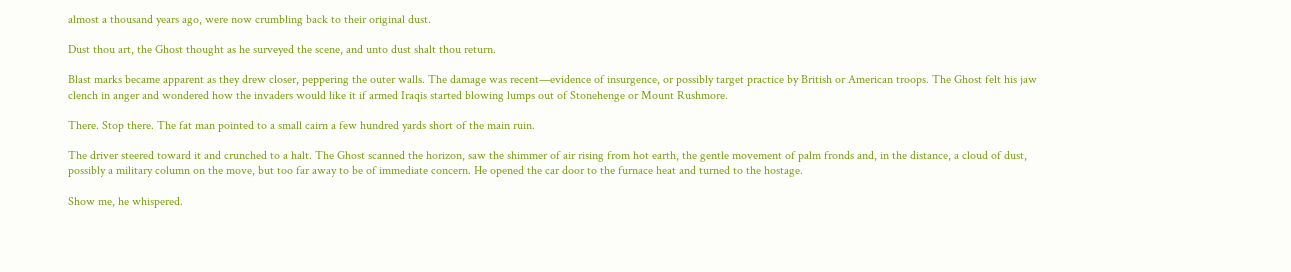almost a thousand years ago, were now crumbling back to their original dust.

Dust thou art, the Ghost thought as he surveyed the scene, and unto dust shalt thou return.

Blast marks became apparent as they drew closer, peppering the outer walls. The damage was recent—evidence of insurgence, or possibly target practice by British or American troops. The Ghost felt his jaw clench in anger and wondered how the invaders would like it if armed Iraqis started blowing lumps out of Stonehenge or Mount Rushmore.

There. Stop there. The fat man pointed to a small cairn a few hundred yards short of the main ruin.

The driver steered toward it and crunched to a halt. The Ghost scanned the horizon, saw the shimmer of air rising from hot earth, the gentle movement of palm fronds and, in the distance, a cloud of dust, possibly a military column on the move, but too far away to be of immediate concern. He opened the car door to the furnace heat and turned to the hostage.

Show me, he whispered.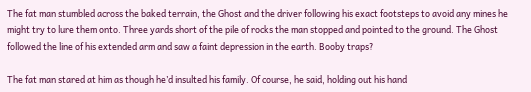The fat man stumbled across the baked terrain, the Ghost and the driver following his exact footsteps to avoid any mines he might try to lure them onto. Three yards short of the pile of rocks the man stopped and pointed to the ground. The Ghost followed the line of his extended arm and saw a faint depression in the earth. Booby traps?

The fat man stared at him as though he’d insulted his family. Of course, he said, holding out his hand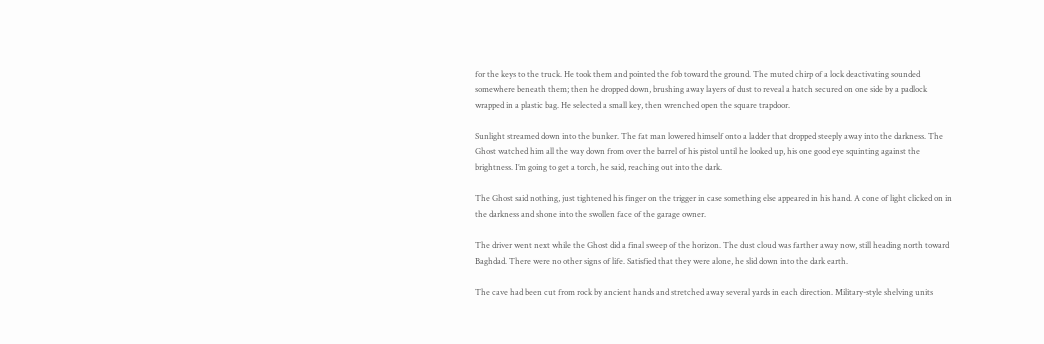for the keys to the truck. He took them and pointed the fob toward the ground. The muted chirp of a lock deactivating sounded somewhere beneath them; then he dropped down, brushing away layers of dust to reveal a hatch secured on one side by a padlock wrapped in a plastic bag. He selected a small key, then wrenched open the square trapdoor.

Sunlight streamed down into the bunker. The fat man lowered himself onto a ladder that dropped steeply away into the darkness. The Ghost watched him all the way down from over the barrel of his pistol until he looked up, his one good eye squinting against the brightness. I’m going to get a torch, he said, reaching out into the dark.

The Ghost said nothing, just tightened his finger on the trigger in case something else appeared in his hand. A cone of light clicked on in the darkness and shone into the swollen face of the garage owner.

The driver went next while the Ghost did a final sweep of the horizon. The dust cloud was farther away now, still heading north toward Baghdad. There were no other signs of life. Satisfied that they were alone, he slid down into the dark earth.

The cave had been cut from rock by ancient hands and stretched away several yards in each direction. Military-style shelving units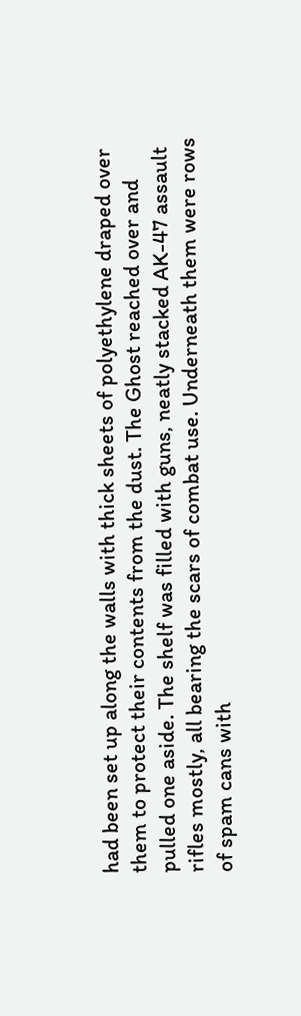had been set up along the walls with thick sheets of polyethylene draped over them to protect their contents from the dust. The Ghost reached over and pulled one aside. The shelf was filled with guns, neatly stacked AK-47 assault rifles mostly, all bearing the scars of combat use. Underneath them were rows of spam cans with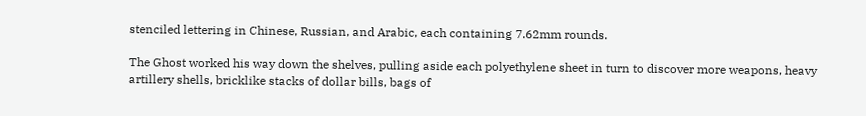stenciled lettering in Chinese, Russian, and Arabic, each containing 7.62mm rounds.

The Ghost worked his way down the shelves, pulling aside each polyethylene sheet in turn to discover more weapons, heavy artillery shells, bricklike stacks of dollar bills, bags of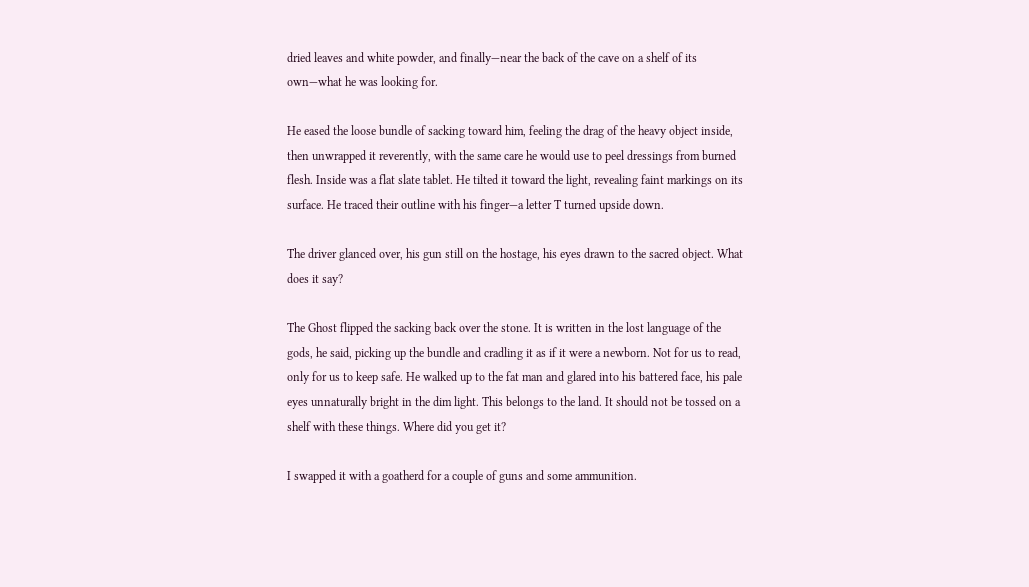dried leaves and white powder, and finally—near the back of the cave on a shelf of its own—what he was looking for.

He eased the loose bundle of sacking toward him, feeling the drag of the heavy object inside, then unwrapped it reverently, with the same care he would use to peel dressings from burned flesh. Inside was a flat slate tablet. He tilted it toward the light, revealing faint markings on its surface. He traced their outline with his finger—a letter T turned upside down.

The driver glanced over, his gun still on the hostage, his eyes drawn to the sacred object. What does it say?

The Ghost flipped the sacking back over the stone. It is written in the lost language of the gods, he said, picking up the bundle and cradling it as if it were a newborn. Not for us to read, only for us to keep safe. He walked up to the fat man and glared into his battered face, his pale eyes unnaturally bright in the dim light. This belongs to the land. It should not be tossed on a shelf with these things. Where did you get it?

I swapped it with a goatherd for a couple of guns and some ammunition.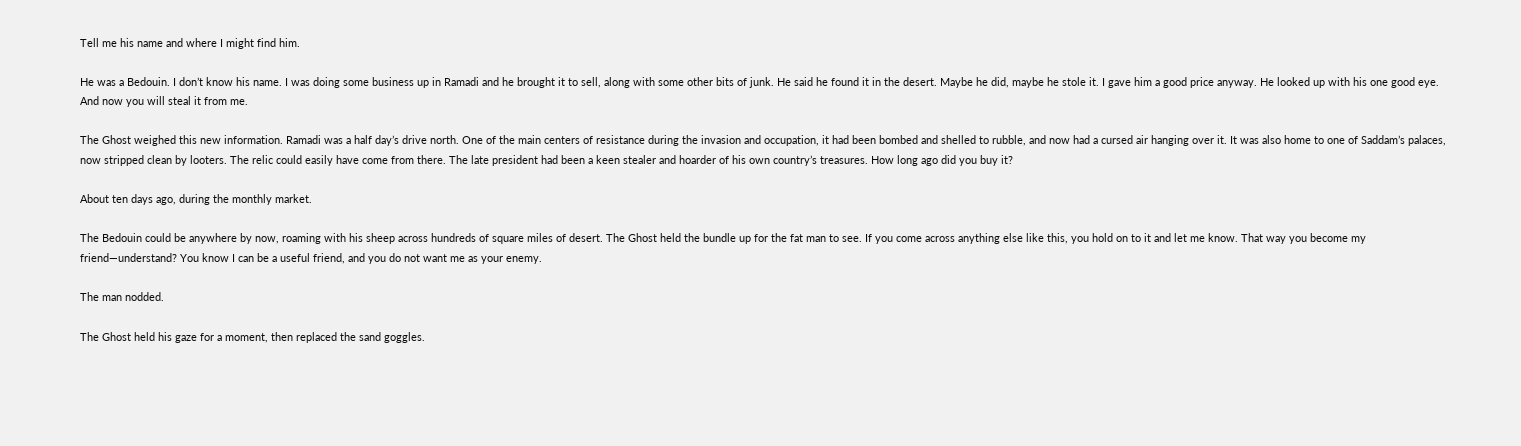Tell me his name and where I might find him.

He was a Bedouin. I don’t know his name. I was doing some business up in Ramadi and he brought it to sell, along with some other bits of junk. He said he found it in the desert. Maybe he did, maybe he stole it. I gave him a good price anyway. He looked up with his one good eye. And now you will steal it from me.

The Ghost weighed this new information. Ramadi was a half day’s drive north. One of the main centers of resistance during the invasion and occupation, it had been bombed and shelled to rubble, and now had a cursed air hanging over it. It was also home to one of Saddam’s palaces, now stripped clean by looters. The relic could easily have come from there. The late president had been a keen stealer and hoarder of his own country’s treasures. How long ago did you buy it?

About ten days ago, during the monthly market.

The Bedouin could be anywhere by now, roaming with his sheep across hundreds of square miles of desert. The Ghost held the bundle up for the fat man to see. If you come across anything else like this, you hold on to it and let me know. That way you become my friend—understand? You know I can be a useful friend, and you do not want me as your enemy.

The man nodded.

The Ghost held his gaze for a moment, then replaced the sand goggles.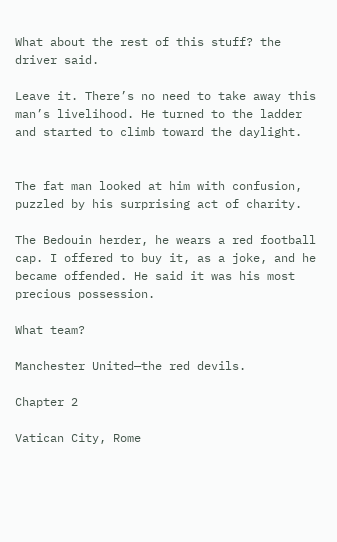What about the rest of this stuff? the driver said.

Leave it. There’s no need to take away this man’s livelihood. He turned to the ladder and started to climb toward the daylight.


The fat man looked at him with confusion, puzzled by his surprising act of charity.

The Bedouin herder, he wears a red football cap. I offered to buy it, as a joke, and he became offended. He said it was his most precious possession.

What team?

Manchester United—the red devils.

Chapter 2

Vatican City, Rome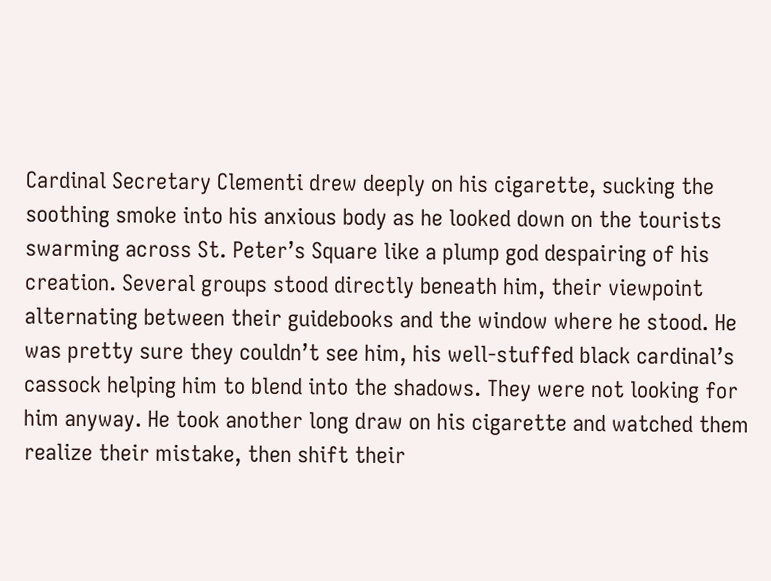Cardinal Secretary Clementi drew deeply on his cigarette, sucking the soothing smoke into his anxious body as he looked down on the tourists swarming across St. Peter’s Square like a plump god despairing of his creation. Several groups stood directly beneath him, their viewpoint alternating between their guidebooks and the window where he stood. He was pretty sure they couldn’t see him, his well-stuffed black cardinal’s cassock helping him to blend into the shadows. They were not looking for him anyway. He took another long draw on his cigarette and watched them realize their mistake, then shift their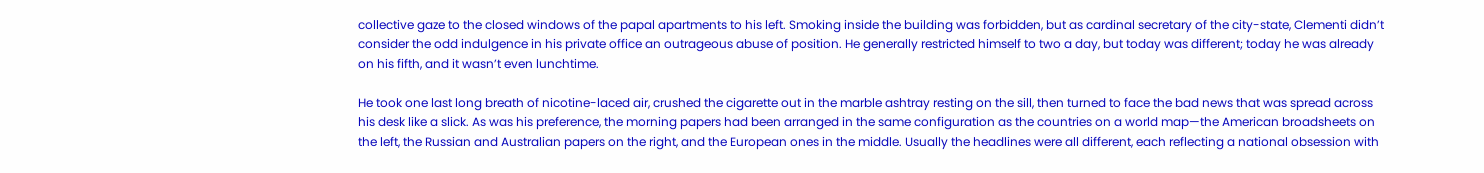collective gaze to the closed windows of the papal apartments to his left. Smoking inside the building was forbidden, but as cardinal secretary of the city-state, Clementi didn’t consider the odd indulgence in his private office an outrageous abuse of position. He generally restricted himself to two a day, but today was different; today he was already on his fifth, and it wasn’t even lunchtime.

He took one last long breath of nicotine-laced air, crushed the cigarette out in the marble ashtray resting on the sill, then turned to face the bad news that was spread across his desk like a slick. As was his preference, the morning papers had been arranged in the same configuration as the countries on a world map—the American broadsheets on the left, the Russian and Australian papers on the right, and the European ones in the middle. Usually the headlines were all different, each reflecting a national obsession with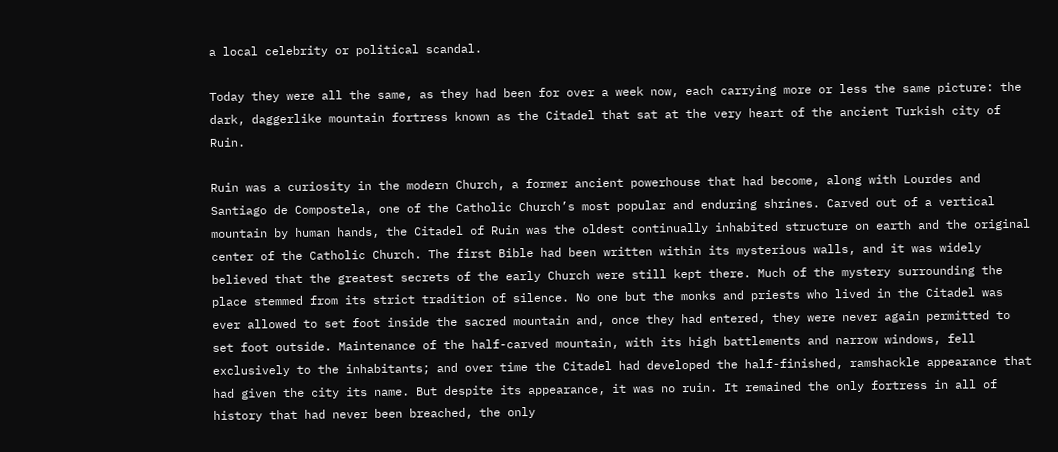a local celebrity or political scandal.

Today they were all the same, as they had been for over a week now, each carrying more or less the same picture: the dark, daggerlike mountain fortress known as the Citadel that sat at the very heart of the ancient Turkish city of Ruin.

Ruin was a curiosity in the modern Church, a former ancient powerhouse that had become, along with Lourdes and Santiago de Compostela, one of the Catholic Church’s most popular and enduring shrines. Carved out of a vertical mountain by human hands, the Citadel of Ruin was the oldest continually inhabited structure on earth and the original center of the Catholic Church. The first Bible had been written within its mysterious walls, and it was widely believed that the greatest secrets of the early Church were still kept there. Much of the mystery surrounding the place stemmed from its strict tradition of silence. No one but the monks and priests who lived in the Citadel was ever allowed to set foot inside the sacred mountain and, once they had entered, they were never again permitted to set foot outside. Maintenance of the half-carved mountain, with its high battlements and narrow windows, fell exclusively to the inhabitants; and over time the Citadel had developed the half-finished, ramshackle appearance that had given the city its name. But despite its appearance, it was no ruin. It remained the only fortress in all of history that had never been breached, the only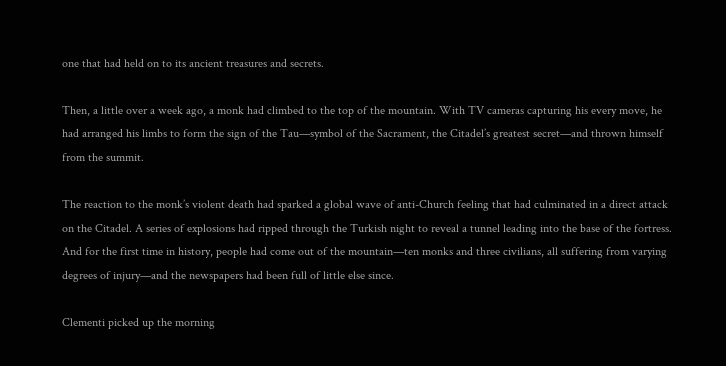one that had held on to its ancient treasures and secrets.

Then, a little over a week ago, a monk had climbed to the top of the mountain. With TV cameras capturing his every move, he had arranged his limbs to form the sign of the Tau—symbol of the Sacrament, the Citadel’s greatest secret—and thrown himself from the summit.

The reaction to the monk’s violent death had sparked a global wave of anti-Church feeling that had culminated in a direct attack on the Citadel. A series of explosions had ripped through the Turkish night to reveal a tunnel leading into the base of the fortress. And for the first time in history, people had come out of the mountain—ten monks and three civilians, all suffering from varying degrees of injury—and the newspapers had been full of little else since.

Clementi picked up the morning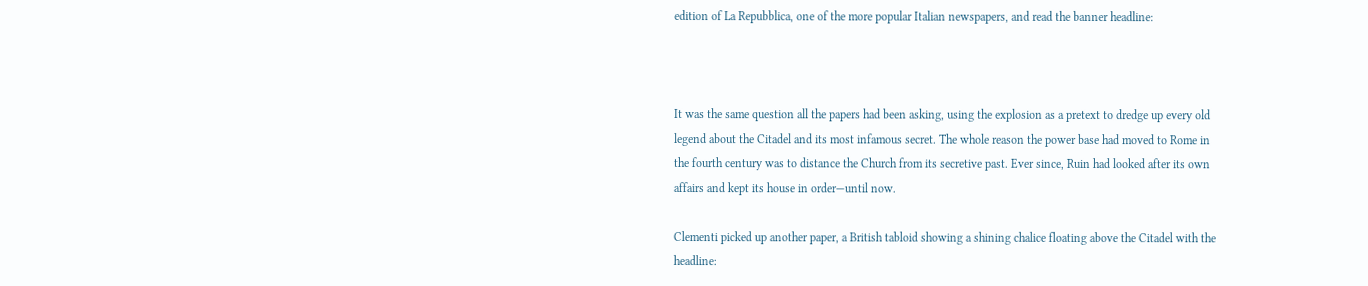edition of La Repubblica, one of the more popular Italian newspapers, and read the banner headline:



It was the same question all the papers had been asking, using the explosion as a pretext to dredge up every old legend about the Citadel and its most infamous secret. The whole reason the power base had moved to Rome in the fourth century was to distance the Church from its secretive past. Ever since, Ruin had looked after its own affairs and kept its house in order—until now.

Clementi picked up another paper, a British tabloid showing a shining chalice floating above the Citadel with the headline: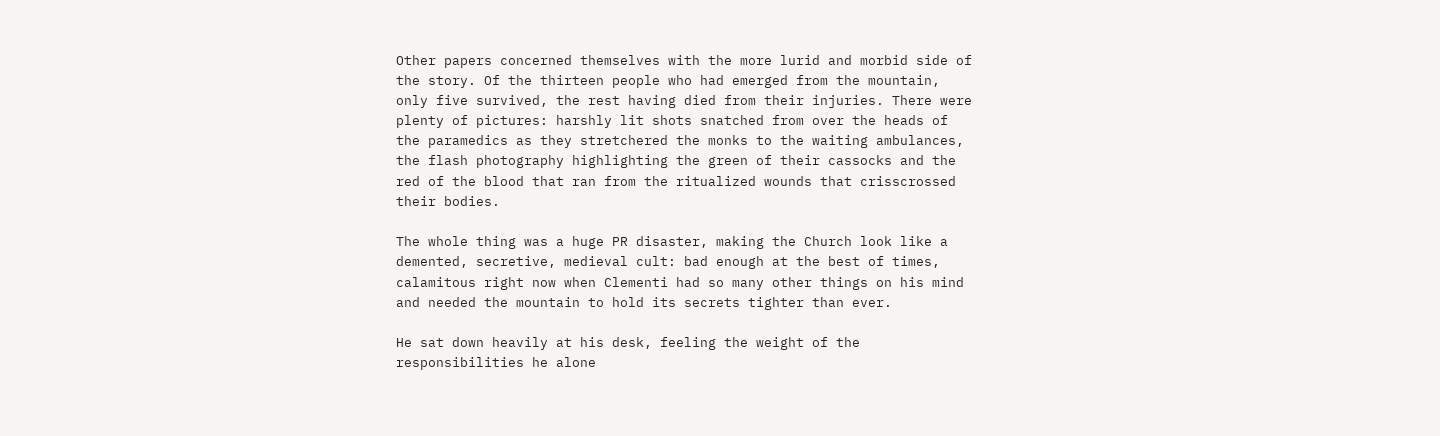Other papers concerned themselves with the more lurid and morbid side of the story. Of the thirteen people who had emerged from the mountain, only five survived, the rest having died from their injuries. There were plenty of pictures: harshly lit shots snatched from over the heads of the paramedics as they stretchered the monks to the waiting ambulances, the flash photography highlighting the green of their cassocks and the red of the blood that ran from the ritualized wounds that crisscrossed their bodies.

The whole thing was a huge PR disaster, making the Church look like a demented, secretive, medieval cult: bad enough at the best of times, calamitous right now when Clementi had so many other things on his mind and needed the mountain to hold its secrets tighter than ever.

He sat down heavily at his desk, feeling the weight of the responsibilities he alone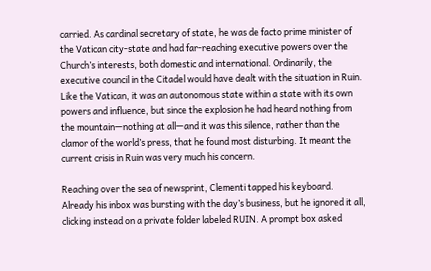carried. As cardinal secretary of state, he was de facto prime minister of the Vatican city-state and had far-reaching executive powers over the Church’s interests, both domestic and international. Ordinarily, the executive council in the Citadel would have dealt with the situation in Ruin. Like the Vatican, it was an autonomous state within a state with its own powers and influence, but since the explosion he had heard nothing from the mountain—nothing at all—and it was this silence, rather than the clamor of the world’s press, that he found most disturbing. It meant the current crisis in Ruin was very much his concern.

Reaching over the sea of newsprint, Clementi tapped his keyboard. Already his inbox was bursting with the day’s business, but he ignored it all, clicking instead on a private folder labeled RUIN. A prompt box asked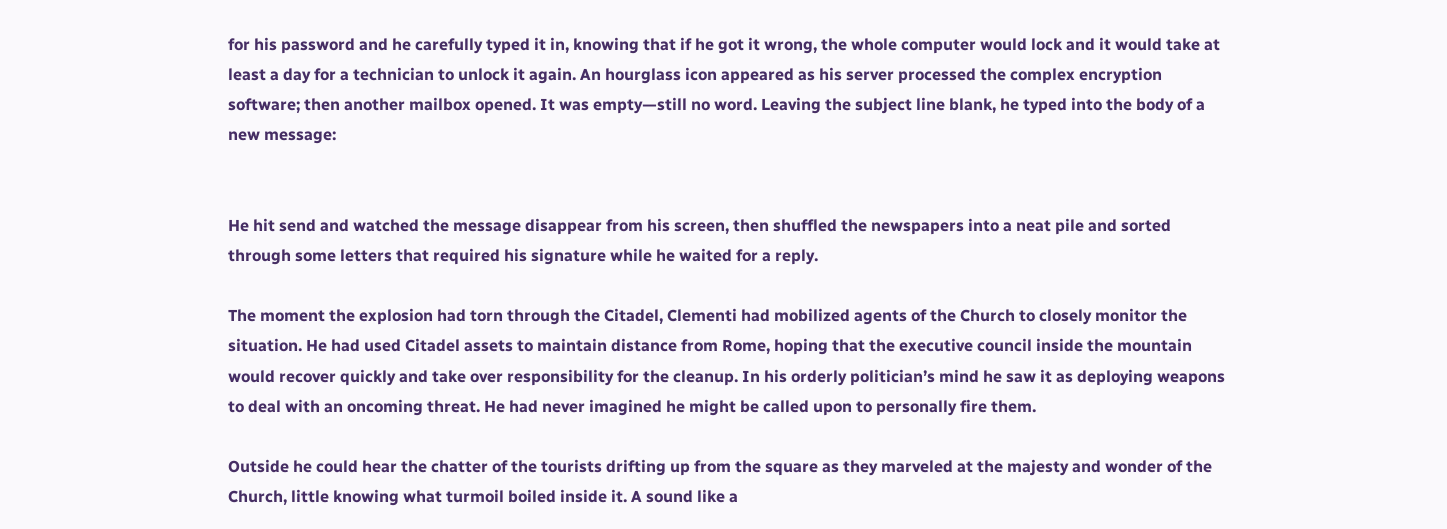for his password and he carefully typed it in, knowing that if he got it wrong, the whole computer would lock and it would take at least a day for a technician to unlock it again. An hourglass icon appeared as his server processed the complex encryption software; then another mailbox opened. It was empty—still no word. Leaving the subject line blank, he typed into the body of a new message:


He hit send and watched the message disappear from his screen, then shuffled the newspapers into a neat pile and sorted through some letters that required his signature while he waited for a reply.

The moment the explosion had torn through the Citadel, Clementi had mobilized agents of the Church to closely monitor the situation. He had used Citadel assets to maintain distance from Rome, hoping that the executive council inside the mountain would recover quickly and take over responsibility for the cleanup. In his orderly politician’s mind he saw it as deploying weapons to deal with an oncoming threat. He had never imagined he might be called upon to personally fire them.

Outside he could hear the chatter of the tourists drifting up from the square as they marveled at the majesty and wonder of the Church, little knowing what turmoil boiled inside it. A sound like a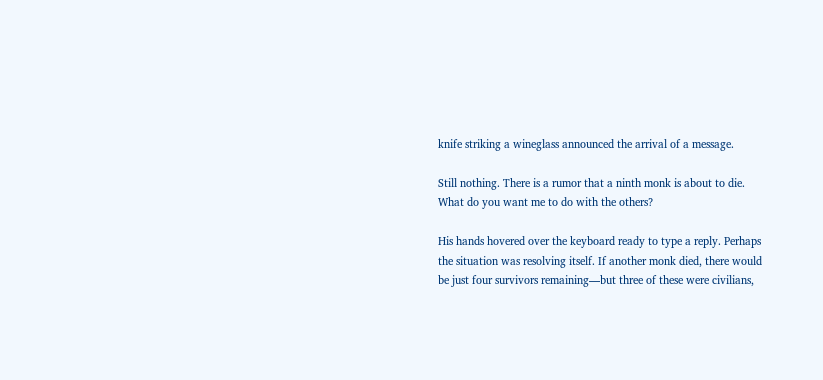knife striking a wineglass announced the arrival of a message.

Still nothing. There is a rumor that a ninth monk is about to die. What do you want me to do with the others?

His hands hovered over the keyboard ready to type a reply. Perhaps the situation was resolving itself. If another monk died, there would be just four survivors remaining—but three of these were civilians,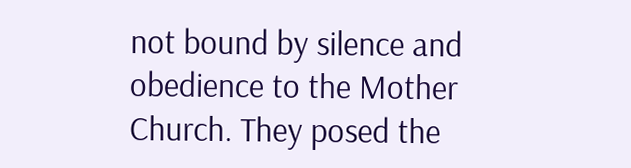not bound by silence and obedience to the Mother Church. They posed the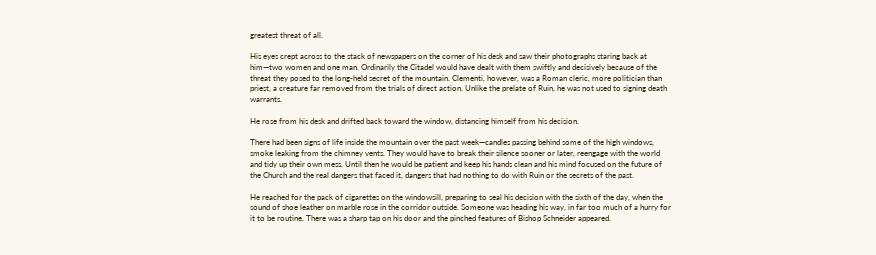greatest threat of all.

His eyes crept across to the stack of newspapers on the corner of his desk and saw their photographs staring back at him—two women and one man. Ordinarily the Citadel would have dealt with them swiftly and decisively because of the threat they posed to the long-held secret of the mountain. Clementi, however, was a Roman cleric, more politician than priest, a creature far removed from the trials of direct action. Unlike the prelate of Ruin, he was not used to signing death warrants.

He rose from his desk and drifted back toward the window, distancing himself from his decision.

There had been signs of life inside the mountain over the past week—candles passing behind some of the high windows, smoke leaking from the chimney vents. They would have to break their silence sooner or later, reengage with the world and tidy up their own mess. Until then he would be patient and keep his hands clean and his mind focused on the future of the Church and the real dangers that faced it, dangers that had nothing to do with Ruin or the secrets of the past.

He reached for the pack of cigarettes on the windowsill, preparing to seal his decision with the sixth of the day, when the sound of shoe leather on marble rose in the corridor outside. Someone was heading his way, in far too much of a hurry for it to be routine. There was a sharp tap on his door and the pinched features of Bishop Schneider appeared.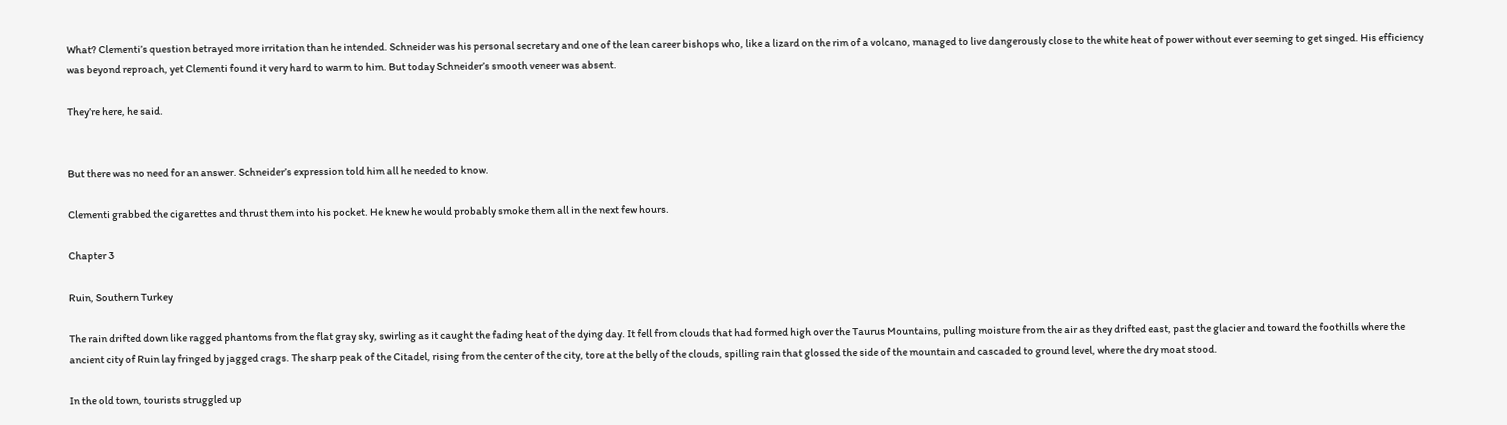What? Clementi’s question betrayed more irritation than he intended. Schneider was his personal secretary and one of the lean career bishops who, like a lizard on the rim of a volcano, managed to live dangerously close to the white heat of power without ever seeming to get singed. His efficiency was beyond reproach, yet Clementi found it very hard to warm to him. But today Schneider’s smooth veneer was absent.

They’re here, he said.


But there was no need for an answer. Schneider’s expression told him all he needed to know.

Clementi grabbed the cigarettes and thrust them into his pocket. He knew he would probably smoke them all in the next few hours.

Chapter 3

Ruin, Southern Turkey

The rain drifted down like ragged phantoms from the flat gray sky, swirling as it caught the fading heat of the dying day. It fell from clouds that had formed high over the Taurus Mountains, pulling moisture from the air as they drifted east, past the glacier and toward the foothills where the ancient city of Ruin lay fringed by jagged crags. The sharp peak of the Citadel, rising from the center of the city, tore at the belly of the clouds, spilling rain that glossed the side of the mountain and cascaded to ground level, where the dry moat stood.

In the old town, tourists struggled up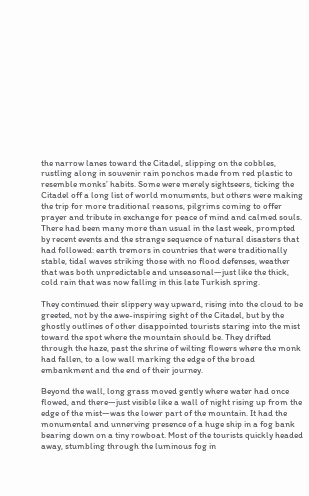the narrow lanes toward the Citadel, slipping on the cobbles, rustling along in souvenir rain ponchos made from red plastic to resemble monks’ habits. Some were merely sightseers, ticking the Citadel off a long list of world monuments, but others were making the trip for more traditional reasons, pilgrims coming to offer prayer and tribute in exchange for peace of mind and calmed souls. There had been many more than usual in the last week, prompted by recent events and the strange sequence of natural disasters that had followed: earth tremors in countries that were traditionally stable, tidal waves striking those with no flood defenses, weather that was both unpredictable and unseasonal—just like the thick, cold rain that was now falling in this late Turkish spring.

They continued their slippery way upward, rising into the cloud to be greeted, not by the awe-inspiring sight of the Citadel, but by the ghostly outlines of other disappointed tourists staring into the mist toward the spot where the mountain should be. They drifted through the haze, past the shrine of wilting flowers where the monk had fallen, to a low wall marking the edge of the broad embankment and the end of their journey.

Beyond the wall, long grass moved gently where water had once flowed, and there—just visible like a wall of night rising up from the edge of the mist—was the lower part of the mountain. It had the monumental and unnerving presence of a huge ship in a fog bank bearing down on a tiny rowboat. Most of the tourists quickly headed away, stumbling through the luminous fog in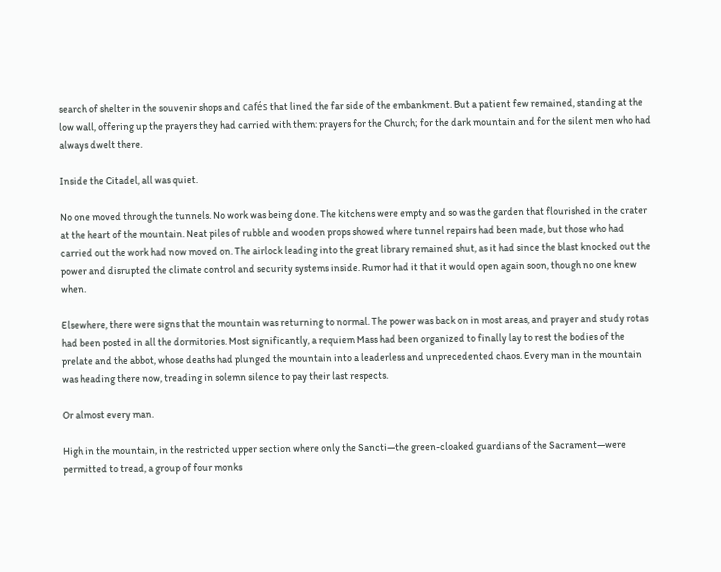search of shelter in the souvenir shops and cafés that lined the far side of the embankment. But a patient few remained, standing at the low wall, offering up the prayers they had carried with them: prayers for the Church; for the dark mountain and for the silent men who had always dwelt there.

Inside the Citadel, all was quiet.

No one moved through the tunnels. No work was being done. The kitchens were empty and so was the garden that flourished in the crater at the heart of the mountain. Neat piles of rubble and wooden props showed where tunnel repairs had been made, but those who had carried out the work had now moved on. The airlock leading into the great library remained shut, as it had since the blast knocked out the power and disrupted the climate control and security systems inside. Rumor had it that it would open again soon, though no one knew when.

Elsewhere, there were signs that the mountain was returning to normal. The power was back on in most areas, and prayer and study rotas had been posted in all the dormitories. Most significantly, a requiem Mass had been organized to finally lay to rest the bodies of the prelate and the abbot, whose deaths had plunged the mountain into a leaderless and unprecedented chaos. Every man in the mountain was heading there now, treading in solemn silence to pay their last respects.

Or almost every man.

High in the mountain, in the restricted upper section where only the Sancti—the green-cloaked guardians of the Sacrament—were permitted to tread, a group of four monks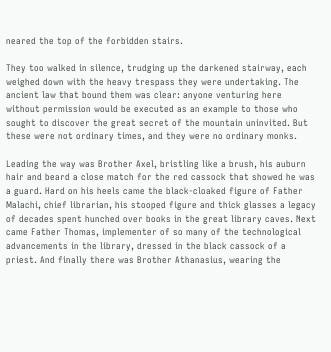neared the top of the forbidden stairs.

They too walked in silence, trudging up the darkened stairway, each weighed down with the heavy trespass they were undertaking. The ancient law that bound them was clear: anyone venturing here without permission would be executed as an example to those who sought to discover the great secret of the mountain uninvited. But these were not ordinary times, and they were no ordinary monks.

Leading the way was Brother Axel, bristling like a brush, his auburn hair and beard a close match for the red cassock that showed he was a guard. Hard on his heels came the black-cloaked figure of Father Malachi, chief librarian, his stooped figure and thick glasses a legacy of decades spent hunched over books in the great library caves. Next came Father Thomas, implementer of so many of the technological advancements in the library, dressed in the black cassock of a priest. And finally there was Brother Athanasius, wearing the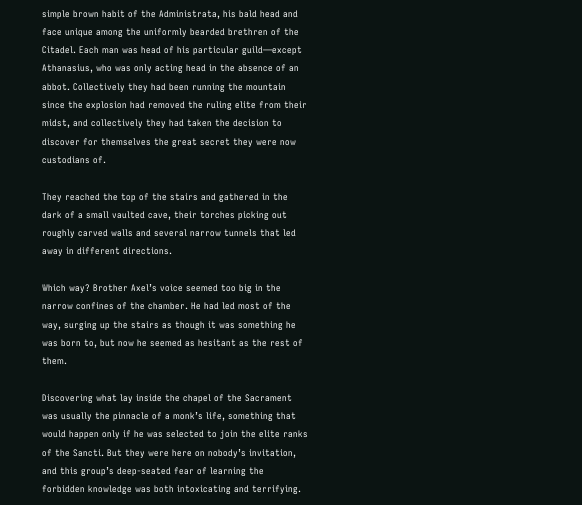simple brown habit of the Administrata, his bald head and face unique among the uniformly bearded brethren of the Citadel. Each man was head of his particular guild—except Athanasius, who was only acting head in the absence of an abbot. Collectively they had been running the mountain since the explosion had removed the ruling elite from their midst, and collectively they had taken the decision to discover for themselves the great secret they were now custodians of.

They reached the top of the stairs and gathered in the dark of a small vaulted cave, their torches picking out roughly carved walls and several narrow tunnels that led away in different directions.

Which way? Brother Axel’s voice seemed too big in the narrow confines of the chamber. He had led most of the way, surging up the stairs as though it was something he was born to, but now he seemed as hesitant as the rest of them.

Discovering what lay inside the chapel of the Sacrament was usually the pinnacle of a monk’s life, something that would happen only if he was selected to join the elite ranks of the Sancti. But they were here on nobody’s invitation, and this group’s deep-seated fear of learning the forbidden knowledge was both intoxicating and terrifying.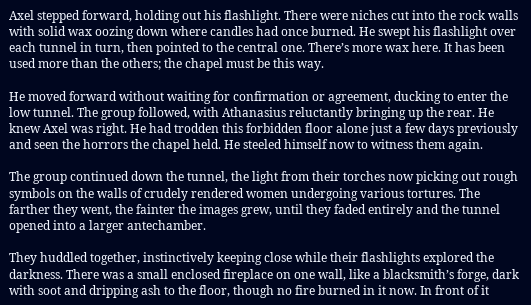Axel stepped forward, holding out his flashlight. There were niches cut into the rock walls with solid wax oozing down where candles had once burned. He swept his flashlight over each tunnel in turn, then pointed to the central one. There’s more wax here. It has been used more than the others; the chapel must be this way.

He moved forward without waiting for confirmation or agreement, ducking to enter the low tunnel. The group followed, with Athanasius reluctantly bringing up the rear. He knew Axel was right. He had trodden this forbidden floor alone just a few days previously and seen the horrors the chapel held. He steeled himself now to witness them again.

The group continued down the tunnel, the light from their torches now picking out rough symbols on the walls of crudely rendered women undergoing various tortures. The farther they went, the fainter the images grew, until they faded entirely and the tunnel opened into a larger antechamber.

They huddled together, instinctively keeping close while their flashlights explored the darkness. There was a small enclosed fireplace on one wall, like a blacksmith’s forge, dark with soot and dripping ash to the floor, though no fire burned in it now. In front of it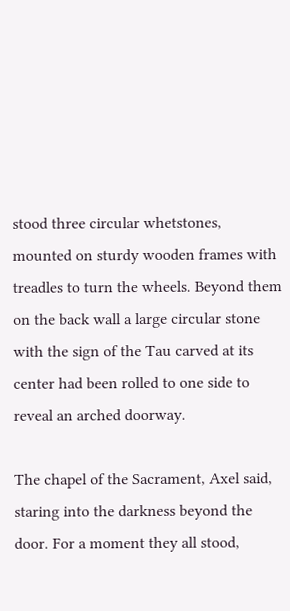stood three circular whetstones, mounted on sturdy wooden frames with treadles to turn the wheels. Beyond them on the back wall a large circular stone with the sign of the Tau carved at its center had been rolled to one side to reveal an arched doorway.

The chapel of the Sacrament, Axel said, staring into the darkness beyond the door. For a moment they all stood,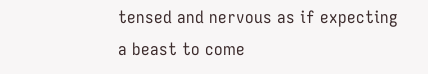tensed and nervous as if expecting a beast to come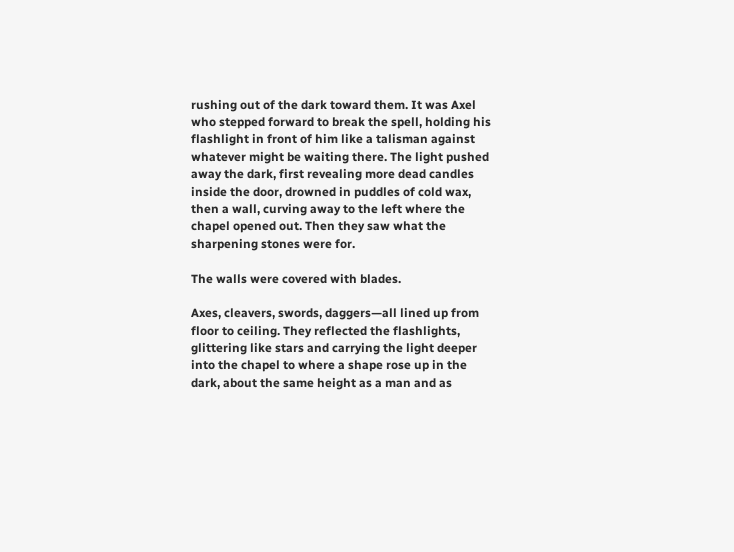rushing out of the dark toward them. It was Axel who stepped forward to break the spell, holding his flashlight in front of him like a talisman against whatever might be waiting there. The light pushed away the dark, first revealing more dead candles inside the door, drowned in puddles of cold wax, then a wall, curving away to the left where the chapel opened out. Then they saw what the sharpening stones were for.

The walls were covered with blades.

Axes, cleavers, swords, daggers—all lined up from floor to ceiling. They reflected the flashlights, glittering like stars and carrying the light deeper into the chapel to where a shape rose up in the dark, about the same height as a man and as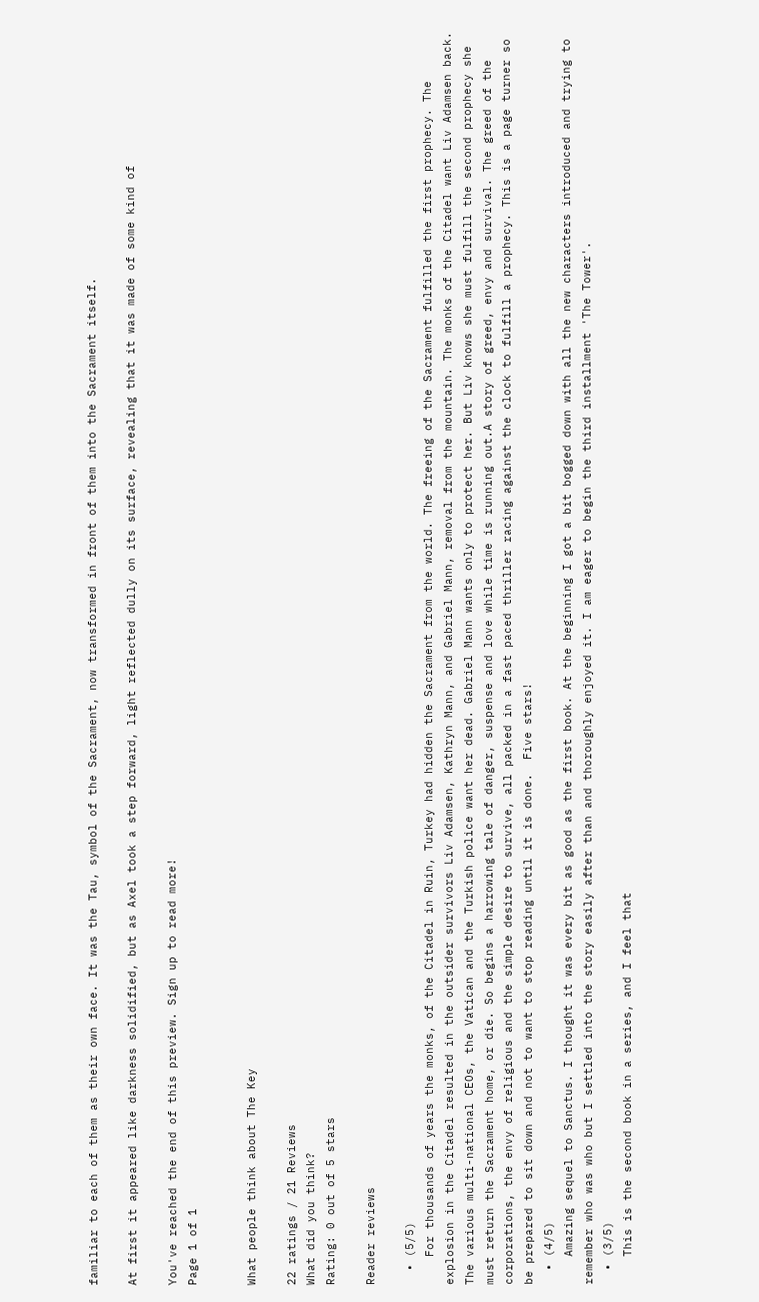familiar to each of them as their own face. It was the Tau, symbol of the Sacrament, now transformed in front of them into the Sacrament itself.

At first it appeared like darkness solidified, but as Axel took a step forward, light reflected dully on its surface, revealing that it was made of some kind of

You've reached the end of this preview. Sign up to read more!
Page 1 of 1


What people think about The Key

22 ratings / 21 Reviews
What did you think?
Rating: 0 out of 5 stars

Reader reviews

  • (5/5)
    For thousands of years the monks, of the Citadel in Ruin, Turkey had hidden the Sacrament from the world. The freeing of the Sacrament fulfilled the first prophecy. The explosion in the Citadel resulted in the outsider survivors Liv Adamsen, Kathryn Mann, and Gabriel Mann, removal from the mountain. The monks of the Citadel want Liv Adamsen back. The various multi-national CEOs, the Vatican and the Turkish police want her dead. Gabriel Mann wants only to protect her. But Liv knows she must fulfill the second prophecy she must return the Sacrament home, or die. So begins a harrowing tale of danger, suspense and love while time is running out.A story of greed, envy and survival. The greed of the corporations, the envy of religious and the simple desire to survive, all packed in a fast paced thriller racing against the clock to fulfill a prophecy. This is a page turner so be prepared to sit down and not to want to stop reading until it is done.  Five stars!
  • (4/5)
    Amazing sequel to Sanctus. I thought it was every bit as good as the first book. At the beginning I got a bit bogged down with all the new characters introduced and trying to remember who was who but I settled into the story easily after than and thoroughly enjoyed it. I am eager to begin the third installment 'The Tower'.
  • (3/5)
    This is the second book in a series, and I feel that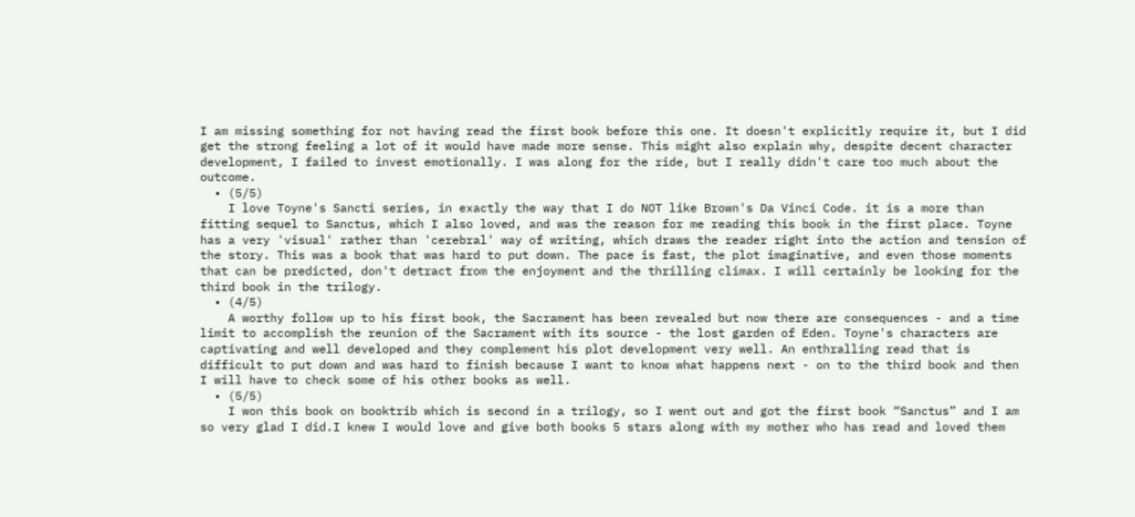I am missing something for not having read the first book before this one. It doesn't explicitly require it, but I did get the strong feeling a lot of it would have made more sense. This might also explain why, despite decent character development, I failed to invest emotionally. I was along for the ride, but I really didn't care too much about the outcome.
  • (5/5)
    I love Toyne's Sancti series, in exactly the way that I do NOT like Brown's Da Vinci Code. it is a more than fitting sequel to Sanctus, which I also loved, and was the reason for me reading this book in the first place. Toyne has a very 'visual' rather than 'cerebral' way of writing, which draws the reader right into the action and tension of the story. This was a book that was hard to put down. The pace is fast, the plot imaginative, and even those moments that can be predicted, don't detract from the enjoyment and the thrilling climax. I will certainly be looking for the third book in the trilogy.
  • (4/5)
    A worthy follow up to his first book, the Sacrament has been revealed but now there are consequences - and a time limit to accomplish the reunion of the Sacrament with its source - the lost garden of Eden. Toyne's characters are captivating and well developed and they complement his plot development very well. An enthralling read that is difficult to put down and was hard to finish because I want to know what happens next - on to the third book and then I will have to check some of his other books as well.
  • (5/5)
    I won this book on booktrib which is second in a trilogy, so I went out and got the first book “Sanctus” and I am so very glad I did.I knew I would love and give both books 5 stars along with my mother who has read and loved them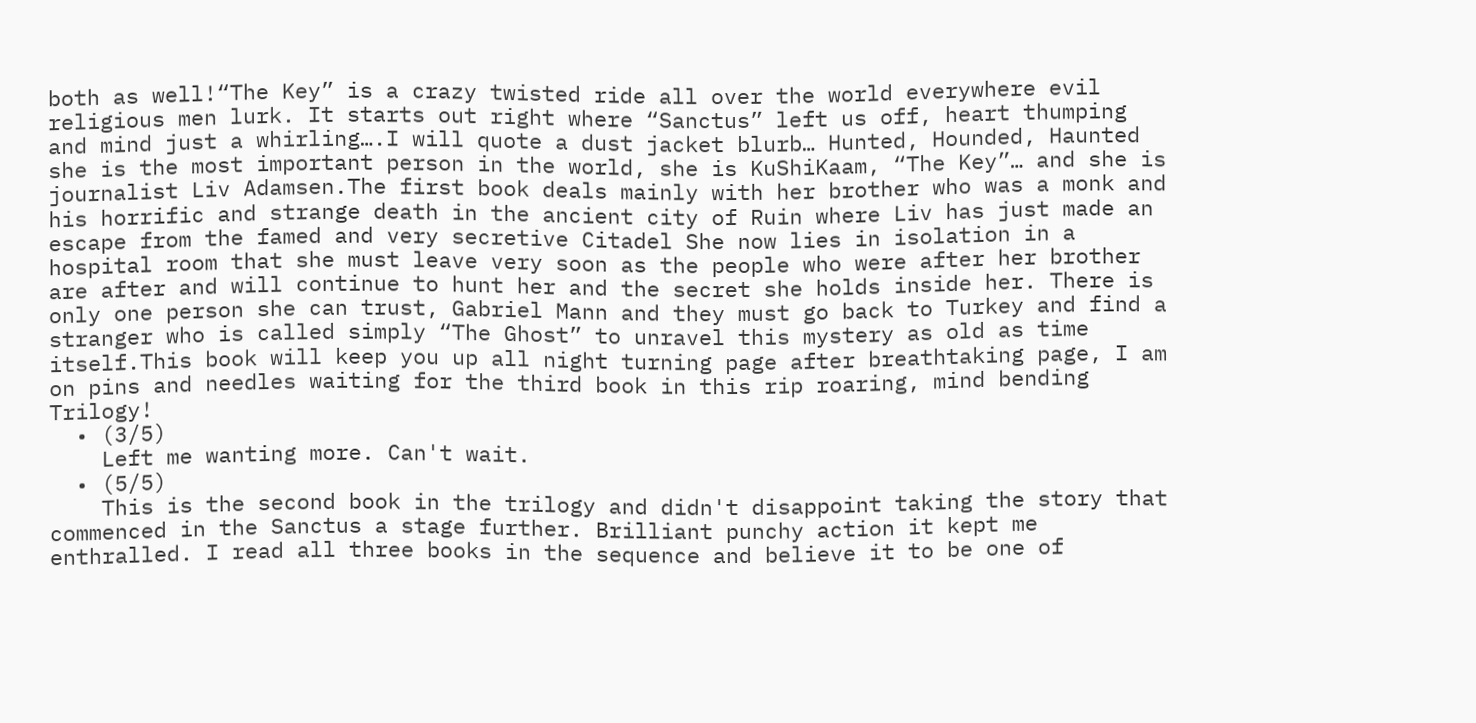both as well!“The Key” is a crazy twisted ride all over the world everywhere evil religious men lurk. It starts out right where “Sanctus” left us off, heart thumping and mind just a whirling….I will quote a dust jacket blurb… Hunted, Hounded, Haunted she is the most important person in the world, she is KuShiKaam, “The Key”… and she is journalist Liv Adamsen.The first book deals mainly with her brother who was a monk and his horrific and strange death in the ancient city of Ruin where Liv has just made an escape from the famed and very secretive Citadel She now lies in isolation in a hospital room that she must leave very soon as the people who were after her brother are after and will continue to hunt her and the secret she holds inside her. There is only one person she can trust, Gabriel Mann and they must go back to Turkey and find a stranger who is called simply “The Ghost” to unravel this mystery as old as time itself.This book will keep you up all night turning page after breathtaking page, I am on pins and needles waiting for the third book in this rip roaring, mind bending Trilogy!
  • (3/5)
    Left me wanting more. Can't wait.
  • (5/5)
    This is the second book in the trilogy and didn't disappoint taking the story that commenced in the Sanctus a stage further. Brilliant punchy action it kept me enthralled. I read all three books in the sequence and believe it to be one of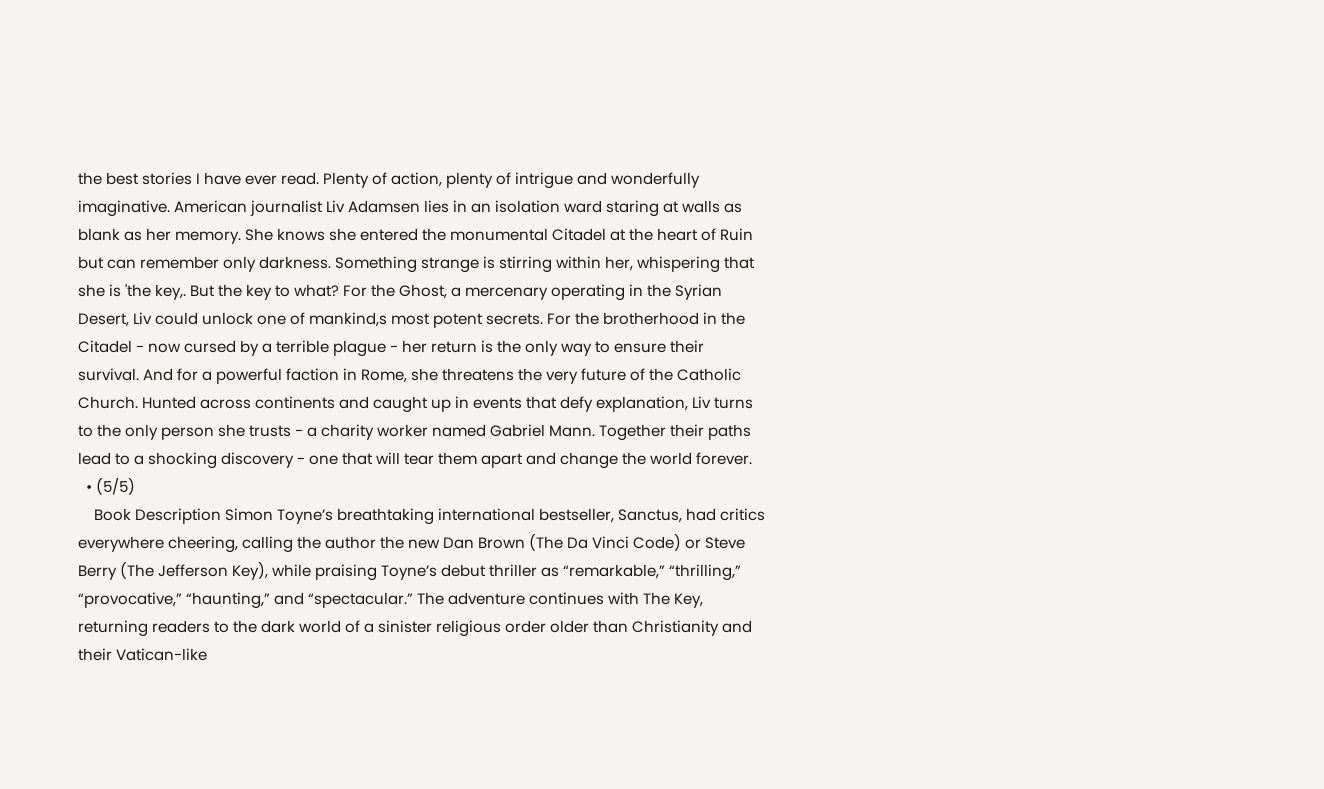the best stories I have ever read. Plenty of action, plenty of intrigue and wonderfully imaginative. American journalist Liv Adamsen lies in an isolation ward staring at walls as blank as her memory. She knows she entered the monumental Citadel at the heart of Ruin but can remember only darkness. Something strange is stirring within her, whispering that she is 'the key,. But the key to what? For the Ghost, a mercenary operating in the Syrian Desert, Liv could unlock one of mankind,s most potent secrets. For the brotherhood in the Citadel - now cursed by a terrible plague - her return is the only way to ensure their survival. And for a powerful faction in Rome, she threatens the very future of the Catholic Church. Hunted across continents and caught up in events that defy explanation, Liv turns to the only person she trusts - a charity worker named Gabriel Mann. Together their paths lead to a shocking discovery - one that will tear them apart and change the world forever.
  • (5/5)
    Book Description Simon Toyne’s breathtaking international bestseller, Sanctus, had critics everywhere cheering, calling the author the new Dan Brown (The Da Vinci Code) or Steve Berry (The Jefferson Key), while praising Toyne’s debut thriller as “remarkable,” “thrilling,” “provocative,” “haunting,” and “spectacular.” The adventure continues with The Key, returning readers to the dark world of a sinister religious order older than Christianity and their Vatican-like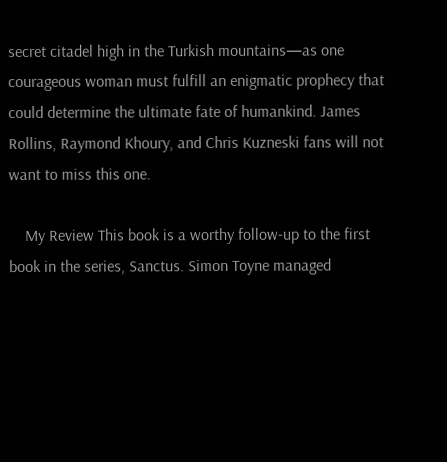secret citadel high in the Turkish mountains—as one courageous woman must fulfill an enigmatic prophecy that could determine the ultimate fate of humankind. James Rollins, Raymond Khoury, and Chris Kuzneski fans will not want to miss this one.

    My Review This book is a worthy follow-up to the first book in the series, Sanctus. Simon Toyne managed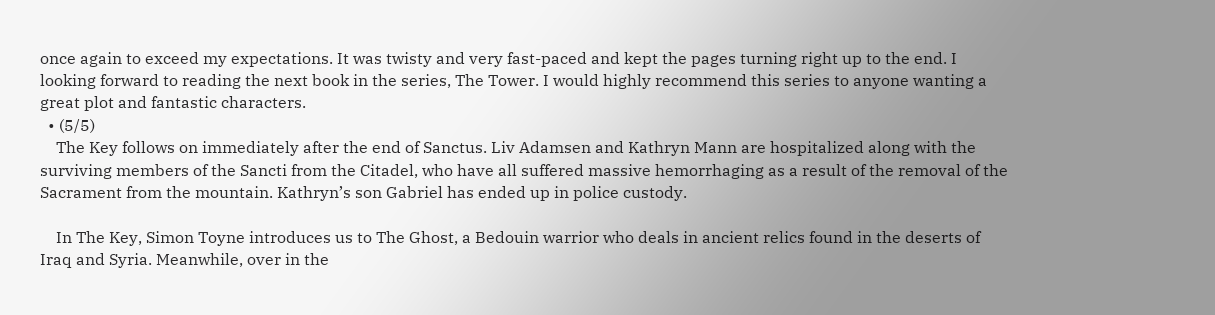once again to exceed my expectations. It was twisty and very fast-paced and kept the pages turning right up to the end. I looking forward to reading the next book in the series, The Tower. I would highly recommend this series to anyone wanting a great plot and fantastic characters.
  • (5/5)
    The Key follows on immediately after the end of Sanctus. Liv Adamsen and Kathryn Mann are hospitalized along with the surviving members of the Sancti from the Citadel, who have all suffered massive hemorrhaging as a result of the removal of the Sacrament from the mountain. Kathryn’s son Gabriel has ended up in police custody.

    In The Key, Simon Toyne introduces us to The Ghost, a Bedouin warrior who deals in ancient relics found in the deserts of Iraq and Syria. Meanwhile, over in the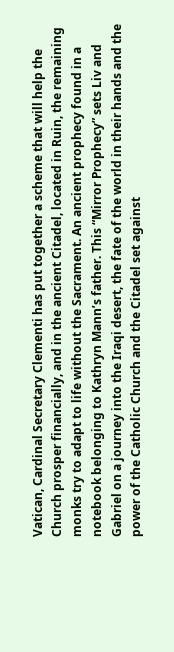Vatican, Cardinal Secretary Clementi has put together a scheme that will help the Church prosper financially, and in the ancient Citadel, located in Ruin, the remaining monks try to adapt to life without the Sacrament. An ancient prophecy found in a notebook belonging to Kathryn Mann’s father. This “Mirror Prophecy” sets Liv and Gabriel on a journey into the Iraqi desert, the fate of the world in their hands and the power of the Catholic Church and the Citadel set against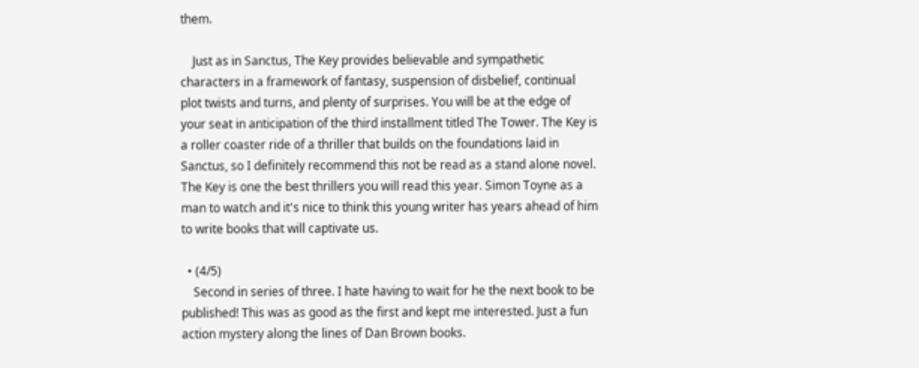them.

    Just as in Sanctus, The Key provides believable and sympathetic characters in a framework of fantasy, suspension of disbelief, continual plot twists and turns, and plenty of surprises. You will be at the edge of your seat in anticipation of the third installment titled The Tower. The Key is a roller coaster ride of a thriller that builds on the foundations laid in Sanctus, so I definitely recommend this not be read as a stand alone novel. The Key is one the best thrillers you will read this year. Simon Toyne as a man to watch and it's nice to think this young writer has years ahead of him to write books that will captivate us.

  • (4/5)
    Second in series of three. I hate having to wait for he the next book to be published! This was as good as the first and kept me interested. Just a fun action mystery along the lines of Dan Brown books.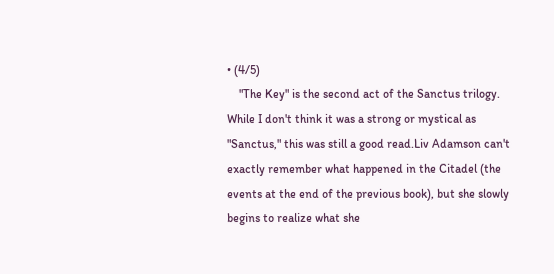• (4/5)
    "The Key" is the second act of the Sanctus trilogy. While I don't think it was a strong or mystical as "Sanctus," this was still a good read.Liv Adamson can't exactly remember what happened in the Citadel (the events at the end of the previous book), but she slowly begins to realize what she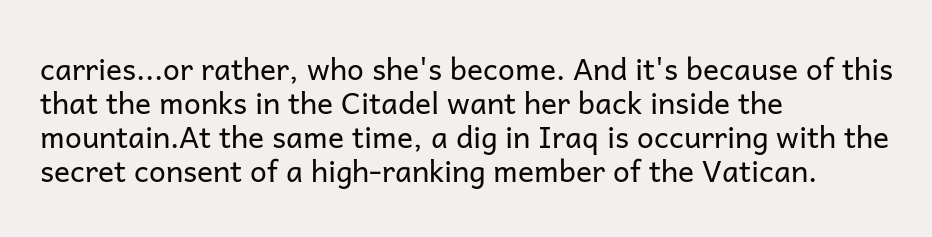carries...or rather, who she's become. And it's because of this that the monks in the Citadel want her back inside the mountain.At the same time, a dig in Iraq is occurring with the secret consent of a high-ranking member of the Vatican.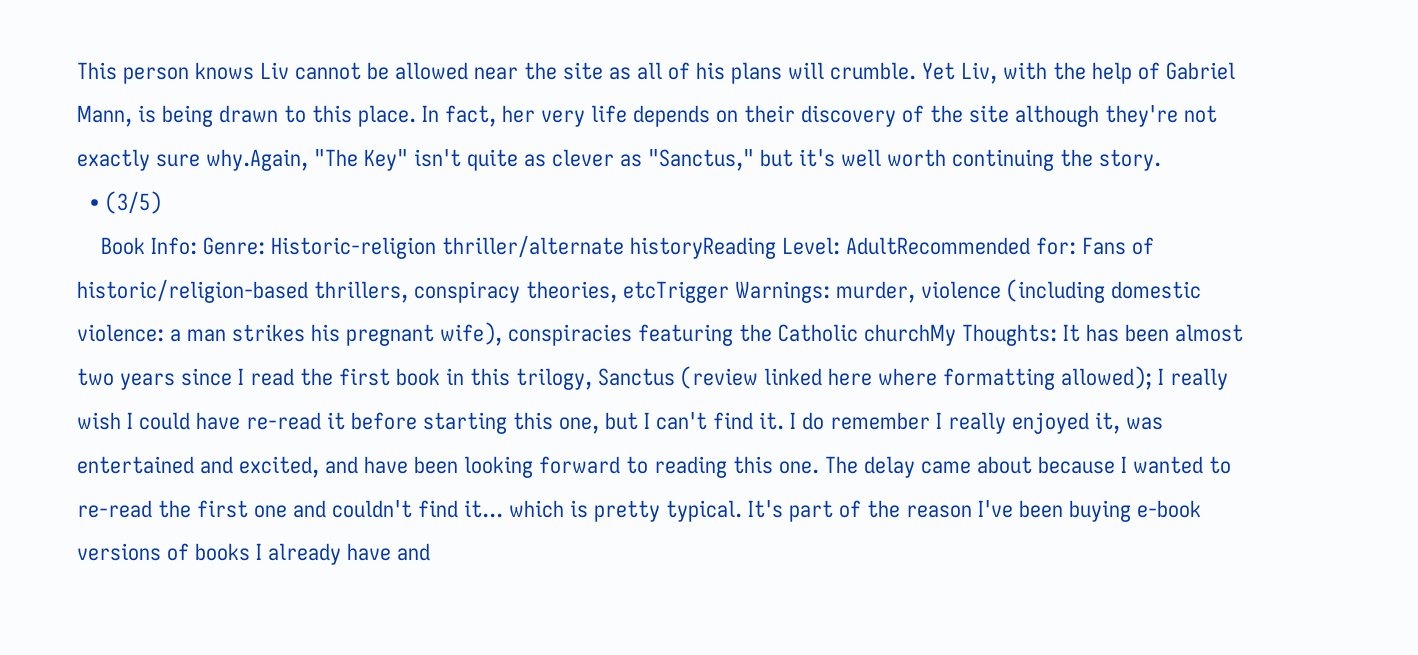This person knows Liv cannot be allowed near the site as all of his plans will crumble. Yet Liv, with the help of Gabriel Mann, is being drawn to this place. In fact, her very life depends on their discovery of the site although they're not exactly sure why.Again, "The Key" isn't quite as clever as "Sanctus," but it's well worth continuing the story.
  • (3/5)
    Book Info: Genre: Historic-religion thriller/alternate historyReading Level: AdultRecommended for: Fans of historic/religion-based thrillers, conspiracy theories, etcTrigger Warnings: murder, violence (including domestic violence: a man strikes his pregnant wife), conspiracies featuring the Catholic churchMy Thoughts: It has been almost two years since I read the first book in this trilogy, Sanctus (review linked here where formatting allowed); I really wish I could have re-read it before starting this one, but I can't find it. I do remember I really enjoyed it, was entertained and excited, and have been looking forward to reading this one. The delay came about because I wanted to re-read the first one and couldn't find it... which is pretty typical. It's part of the reason I've been buying e-book versions of books I already have and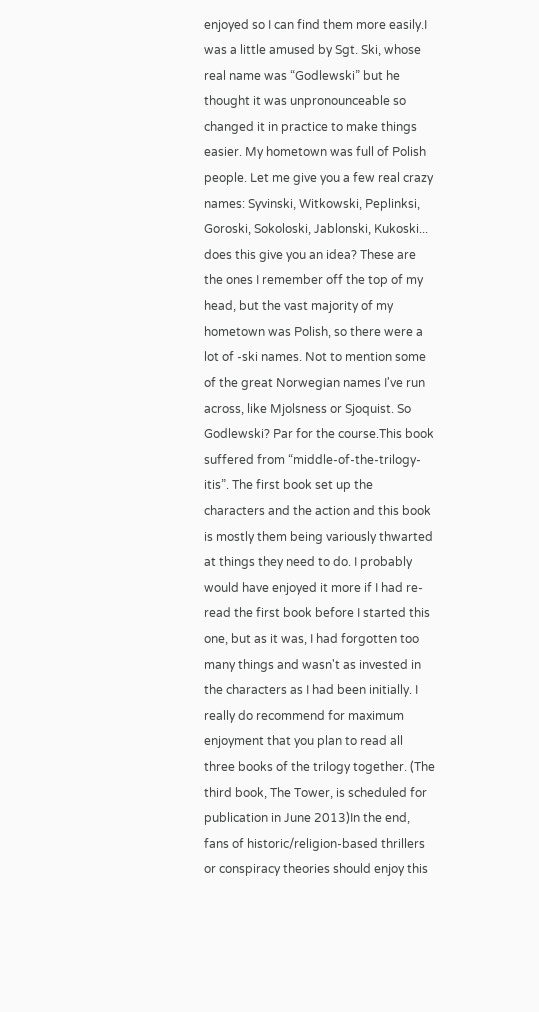enjoyed so I can find them more easily.I was a little amused by Sgt. Ski, whose real name was “Godlewski” but he thought it was unpronounceable so changed it in practice to make things easier. My hometown was full of Polish people. Let me give you a few real crazy names: Syvinski, Witkowski, Peplinksi, Goroski, Sokoloski, Jablonski, Kukoski... does this give you an idea? These are the ones I remember off the top of my head, but the vast majority of my hometown was Polish, so there were a lot of -ski names. Not to mention some of the great Norwegian names I've run across, like Mjolsness or Sjoquist. So Godlewski? Par for the course.This book suffered from “middle-of-the-trilogy-itis”. The first book set up the characters and the action and this book is mostly them being variously thwarted at things they need to do. I probably would have enjoyed it more if I had re-read the first book before I started this one, but as it was, I had forgotten too many things and wasn't as invested in the characters as I had been initially. I really do recommend for maximum enjoyment that you plan to read all three books of the trilogy together. (The third book, The Tower, is scheduled for publication in June 2013)In the end, fans of historic/religion-based thrillers or conspiracy theories should enjoy this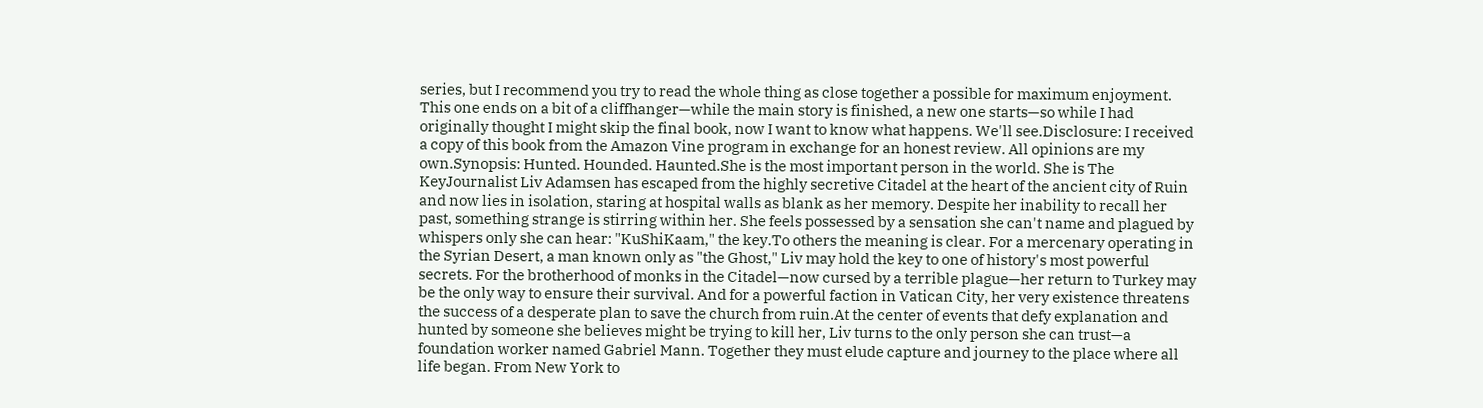series, but I recommend you try to read the whole thing as close together a possible for maximum enjoyment. This one ends on a bit of a cliffhanger—while the main story is finished, a new one starts—so while I had originally thought I might skip the final book, now I want to know what happens. We'll see.Disclosure: I received a copy of this book from the Amazon Vine program in exchange for an honest review. All opinions are my own.Synopsis: Hunted. Hounded. Haunted.She is the most important person in the world. She is The KeyJournalist Liv Adamsen has escaped from the highly secretive Citadel at the heart of the ancient city of Ruin and now lies in isolation, staring at hospital walls as blank as her memory. Despite her inability to recall her past, something strange is stirring within her. She feels possessed by a sensation she can't name and plagued by whispers only she can hear: "KuShiKaam," the key.To others the meaning is clear. For a mercenary operating in the Syrian Desert, a man known only as "the Ghost," Liv may hold the key to one of history's most powerful secrets. For the brotherhood of monks in the Citadel—now cursed by a terrible plague—her return to Turkey may be the only way to ensure their survival. And for a powerful faction in Vatican City, her very existence threatens the success of a desperate plan to save the church from ruin.At the center of events that defy explanation and hunted by someone she believes might be trying to kill her, Liv turns to the only person she can trust—a foundation worker named Gabriel Mann. Together they must elude capture and journey to the place where all life began. From New York to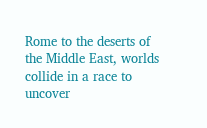Rome to the deserts of the Middle East, worlds collide in a race to uncover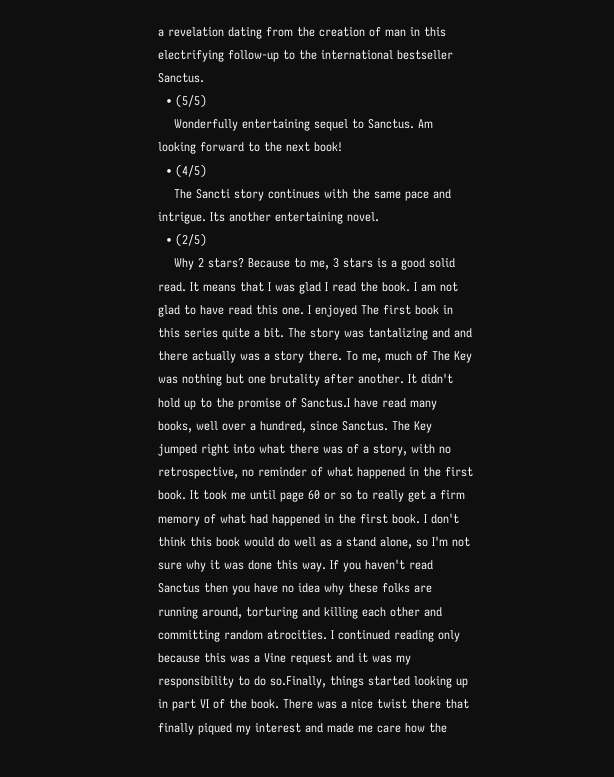a revelation dating from the creation of man in this electrifying follow-up to the international bestseller Sanctus.
  • (5/5)
    Wonderfully entertaining sequel to Sanctus. Am looking forward to the next book!
  • (4/5)
    The Sancti story continues with the same pace and intrigue. Its another entertaining novel.
  • (2/5)
    Why 2 stars? Because to me, 3 stars is a good solid read. It means that I was glad I read the book. I am not glad to have read this one. I enjoyed The first book in this series quite a bit. The story was tantalizing and and there actually was a story there. To me, much of The Key was nothing but one brutality after another. It didn't hold up to the promise of Sanctus.I have read many books, well over a hundred, since Sanctus. The Key jumped right into what there was of a story, with no retrospective, no reminder of what happened in the first book. It took me until page 60 or so to really get a firm memory of what had happened in the first book. I don't think this book would do well as a stand alone, so I'm not sure why it was done this way. If you haven't read Sanctus then you have no idea why these folks are running around, torturing and killing each other and committing random atrocities. I continued reading only because this was a Vine request and it was my responsibility to do so.Finally, things started looking up in part VI of the book. There was a nice twist there that finally piqued my interest and made me care how the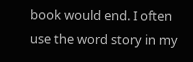book would end. I often use the word story in my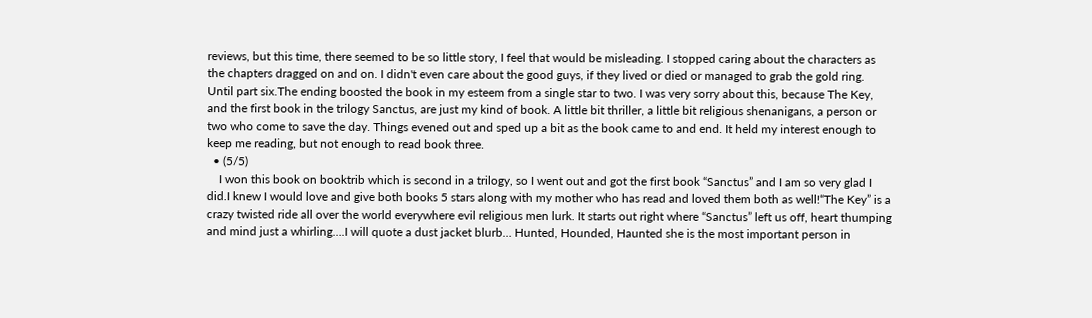reviews, but this time, there seemed to be so little story, I feel that would be misleading. I stopped caring about the characters as the chapters dragged on and on. I didn't even care about the good guys, if they lived or died or managed to grab the gold ring. Until part six.The ending boosted the book in my esteem from a single star to two. I was very sorry about this, because The Key, and the first book in the trilogy Sanctus, are just my kind of book. A little bit thriller, a little bit religious shenanigans, a person or two who come to save the day. Things evened out and sped up a bit as the book came to and end. It held my interest enough to keep me reading, but not enough to read book three.
  • (5/5)
    I won this book on booktrib which is second in a trilogy, so I went out and got the first book “Sanctus” and I am so very glad I did.I knew I would love and give both books 5 stars along with my mother who has read and loved them both as well!“The Key” is a crazy twisted ride all over the world everywhere evil religious men lurk. It starts out right where “Sanctus” left us off, heart thumping and mind just a whirling….I will quote a dust jacket blurb… Hunted, Hounded, Haunted she is the most important person in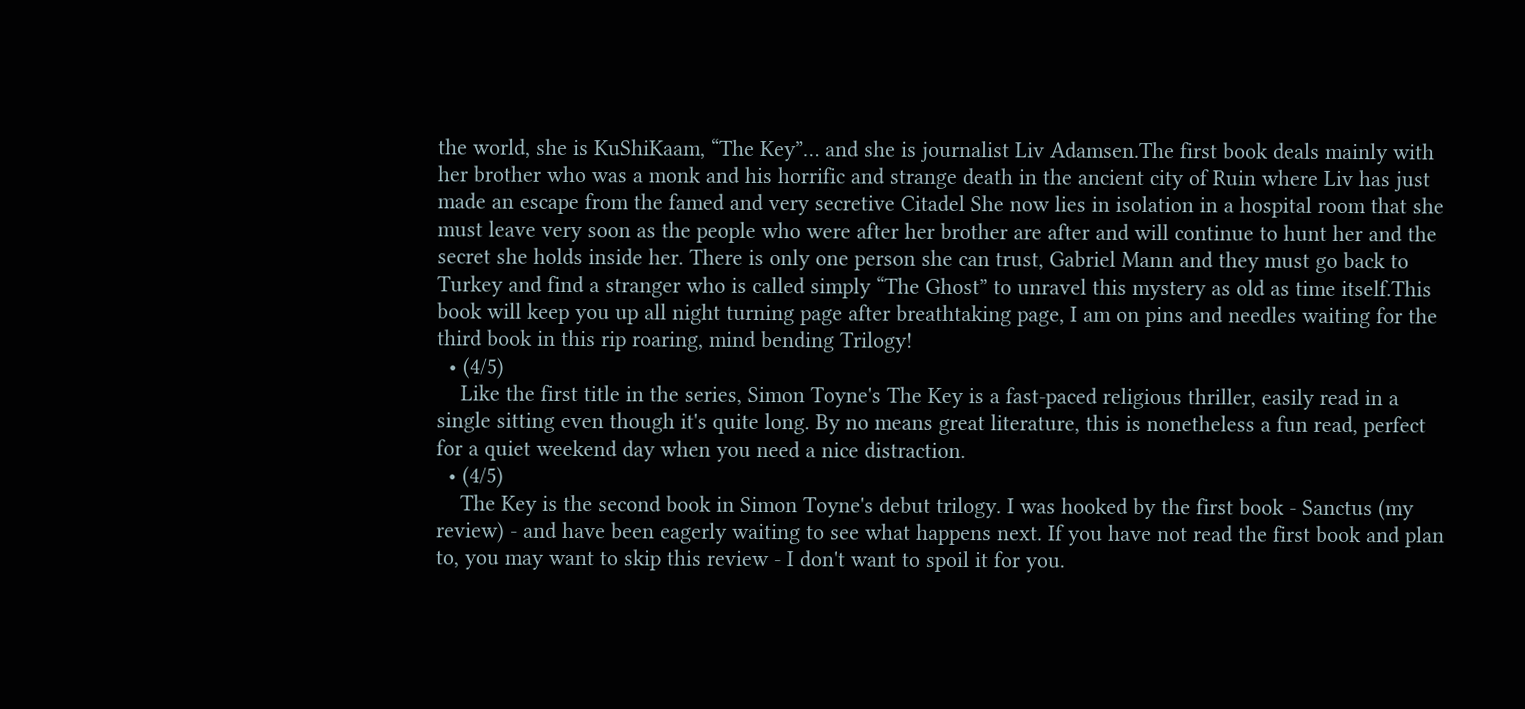the world, she is KuShiKaam, “The Key”… and she is journalist Liv Adamsen.The first book deals mainly with her brother who was a monk and his horrific and strange death in the ancient city of Ruin where Liv has just made an escape from the famed and very secretive Citadel She now lies in isolation in a hospital room that she must leave very soon as the people who were after her brother are after and will continue to hunt her and the secret she holds inside her. There is only one person she can trust, Gabriel Mann and they must go back to Turkey and find a stranger who is called simply “The Ghost” to unravel this mystery as old as time itself.This book will keep you up all night turning page after breathtaking page, I am on pins and needles waiting for the third book in this rip roaring, mind bending Trilogy!
  • (4/5)
    Like the first title in the series, Simon Toyne's The Key is a fast-paced religious thriller, easily read in a single sitting even though it's quite long. By no means great literature, this is nonetheless a fun read, perfect for a quiet weekend day when you need a nice distraction.
  • (4/5)
    The Key is the second book in Simon Toyne's debut trilogy. I was hooked by the first book - Sanctus (my review) - and have been eagerly waiting to see what happens next. If you have not read the first book and plan to, you may want to skip this review - I don't want to spoil it for you.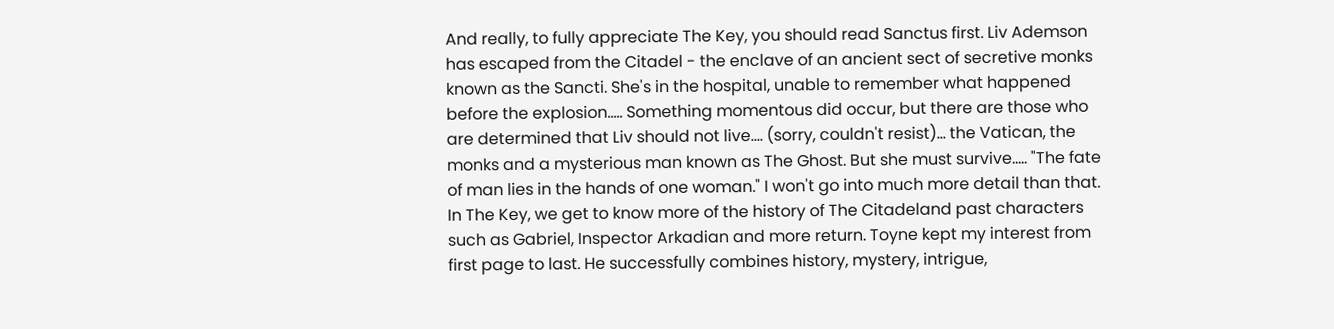And really, to fully appreciate The Key, you should read Sanctus first. Liv Ademson has escaped from the Citadel - the enclave of an ancient sect of secretive monks known as the Sancti. She's in the hospital, unable to remember what happened before the explosion..... Something momentous did occur, but there are those who are determined that Liv should not live.... (sorry, couldn't resist)... the Vatican, the monks and a mysterious man known as The Ghost. But she must survive..... "The fate of man lies in the hands of one woman." I won't go into much more detail than that. In The Key, we get to know more of the history of The Citadeland past characters such as Gabriel, Inspector Arkadian and more return. Toyne kept my interest from first page to last. He successfully combines history, mystery, intrigue,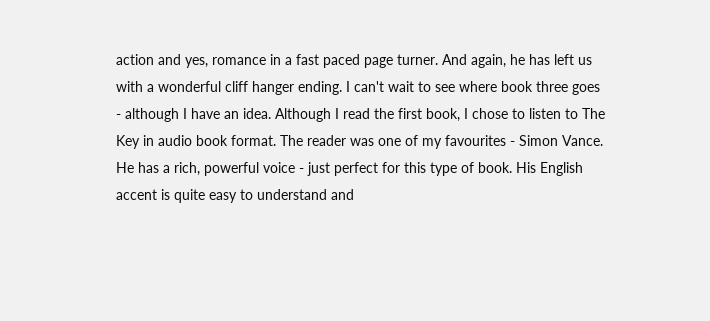action and yes, romance in a fast paced page turner. And again, he has left us with a wonderful cliff hanger ending. I can't wait to see where book three goes - although I have an idea. Although I read the first book, I chose to listen to The Key in audio book format. The reader was one of my favourites - Simon Vance. He has a rich, powerful voice - just perfect for this type of book. His English accent is quite easy to understand and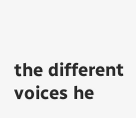the different voices he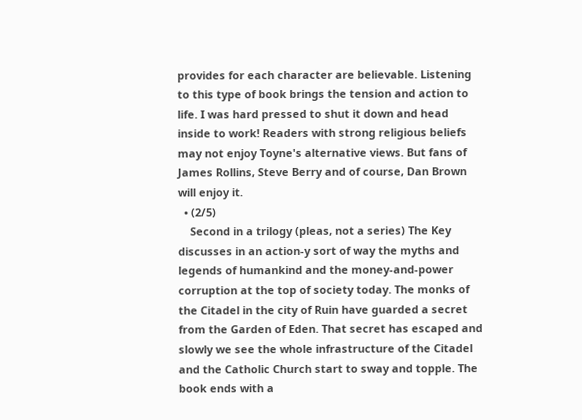provides for each character are believable. Listening to this type of book brings the tension and action to life. I was hard pressed to shut it down and head inside to work! Readers with strong religious beliefs may not enjoy Toyne's alternative views. But fans of James Rollins, Steve Berry and of course, Dan Brown will enjoy it.
  • (2/5)
    Second in a trilogy (pleas, not a series) The Key discusses in an action-y sort of way the myths and legends of humankind and the money-and-power corruption at the top of society today. The monks of the Citadel in the city of Ruin have guarded a secret from the Garden of Eden. That secret has escaped and slowly we see the whole infrastructure of the Citadel and the Catholic Church start to sway and topple. The book ends with a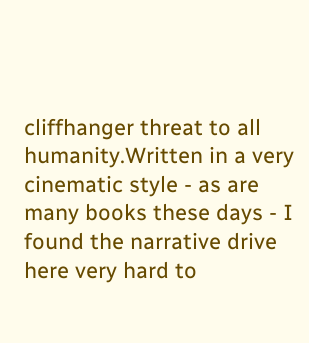cliffhanger threat to all humanity.Written in a very cinematic style - as are many books these days - I found the narrative drive here very hard to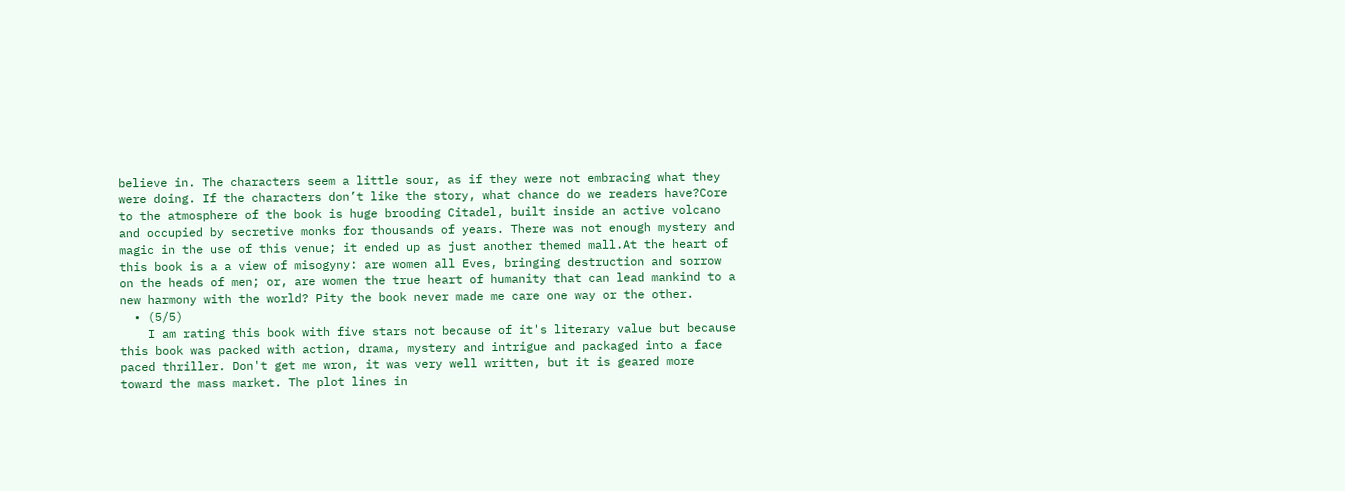believe in. The characters seem a little sour, as if they were not embracing what they were doing. If the characters don’t like the story, what chance do we readers have?Core to the atmosphere of the book is huge brooding Citadel, built inside an active volcano and occupied by secretive monks for thousands of years. There was not enough mystery and magic in the use of this venue; it ended up as just another themed mall.At the heart of this book is a a view of misogyny: are women all Eves, bringing destruction and sorrow on the heads of men; or, are women the true heart of humanity that can lead mankind to a new harmony with the world? Pity the book never made me care one way or the other.
  • (5/5)
    I am rating this book with five stars not because of it's literary value but because this book was packed with action, drama, mystery and intrigue and packaged into a face paced thriller. Don't get me wron, it was very well written, but it is geared more toward the mass market. The plot lines in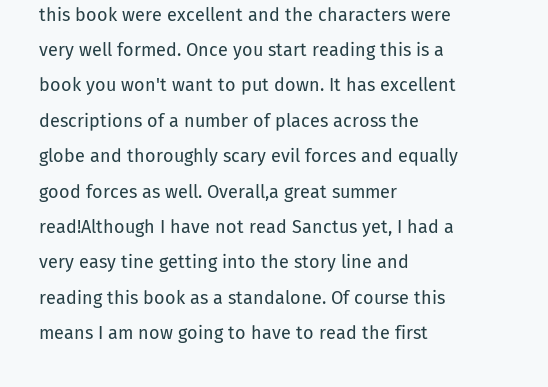this book were excellent and the characters were very well formed. Once you start reading this is a book you won't want to put down. It has excellent descriptions of a number of places across the globe and thoroughly scary evil forces and equally good forces as well. Overall,a great summer read!Although I have not read Sanctus yet, I had a very easy tine getting into the story line and reading this book as a standalone. Of course this means I am now going to have to read the first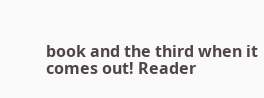book and the third when it comes out! Reader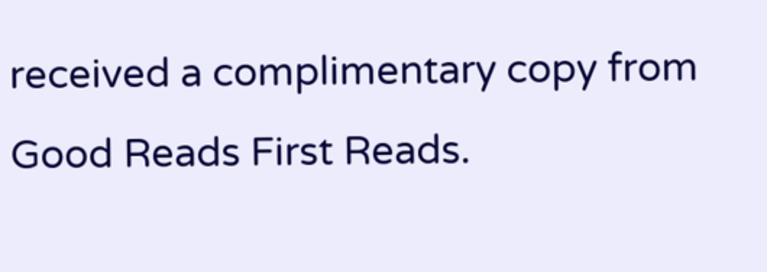received a complimentary copy from Good Reads First Reads.